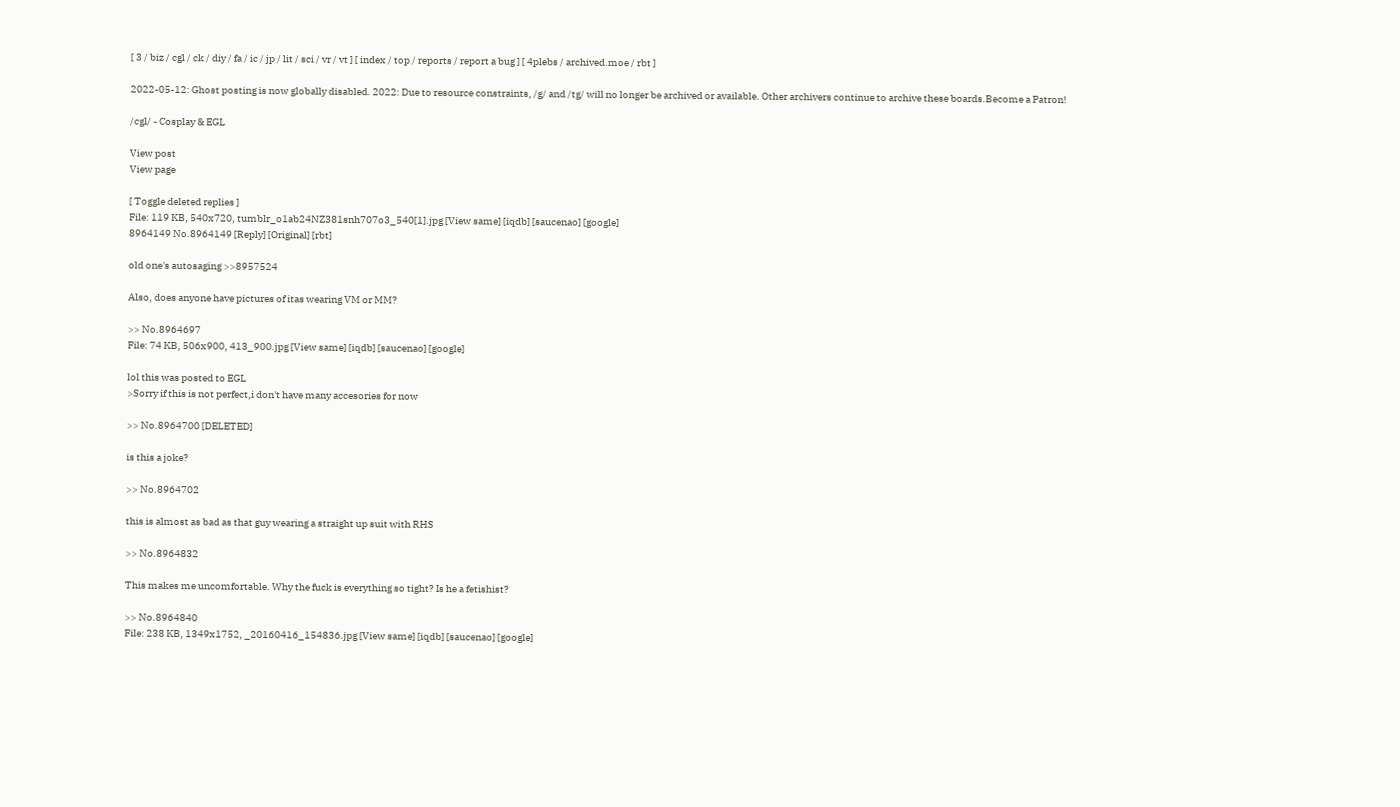[ 3 / biz / cgl / ck / diy / fa / ic / jp / lit / sci / vr / vt ] [ index / top / reports / report a bug ] [ 4plebs / archived.moe / rbt ]

2022-05-12: Ghost posting is now globally disabled. 2022: Due to resource constraints, /g/ and /tg/ will no longer be archived or available. Other archivers continue to archive these boards.Become a Patron!

/cgl/ - Cosplay & EGL

View post
View page

[ Toggle deleted replies ]
File: 119 KB, 540x720, tumblr_o1ab24NZ381snh707o3_540[1].jpg [View same] [iqdb] [saucenao] [google]
8964149 No.8964149 [Reply] [Original] [rbt]

old one's autosaging >>8957524

Also, does anyone have pictures of itas wearing VM or MM?

>> No.8964697
File: 74 KB, 506x900, 413_900.jpg [View same] [iqdb] [saucenao] [google]

lol this was posted to EGL
>Sorry if this is not perfect,i don't have many accesories for now

>> No.8964700 [DELETED]

is this a joke?

>> No.8964702

this is almost as bad as that guy wearing a straight up suit with RHS

>> No.8964832

This makes me uncomfortable. Why the fuck is everything so tight? Is he a fetishist?

>> No.8964840
File: 238 KB, 1349x1752, _20160416_154836.jpg [View same] [iqdb] [saucenao] [google]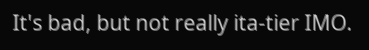It's bad, but not really ita-tier IMO.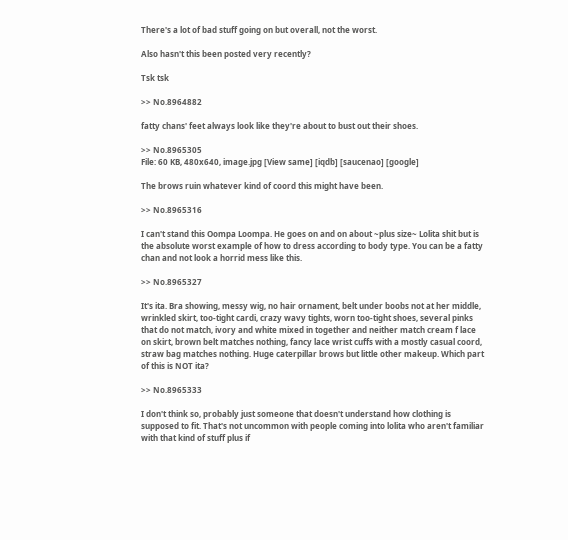There's a lot of bad stuff going on but overall, not the worst.

Also hasn't this been posted very recently?

Tsk tsk

>> No.8964882

fatty chans' feet always look like they're about to bust out their shoes.

>> No.8965305
File: 60 KB, 480x640, image.jpg [View same] [iqdb] [saucenao] [google]

The brows ruin whatever kind of coord this might have been.

>> No.8965316

I can't stand this Oompa Loompa. He goes on and on about ~plus size~ Lolita shit but is the absolute worst example of how to dress according to body type. You can be a fatty chan and not look a horrid mess like this.

>> No.8965327

It's ita. Bra showing, messy wig, no hair ornament, belt under boobs not at her middle, wrinkled skirt, too-tight cardi, crazy wavy tights, worn too-tight shoes, several pinks that do not match, ivory and white mixed in together and neither match cream f lace on skirt, brown belt matches nothing, fancy lace wrist cuffs with a mostly casual coord, straw bag matches nothing. Huge caterpillar brows but little other makeup. Which part of this is NOT ita?

>> No.8965333

I don't think so, probably just someone that doesn't understand how clothing is supposed to fit. That's not uncommon with people coming into lolita who aren't familiar with that kind of stuff plus if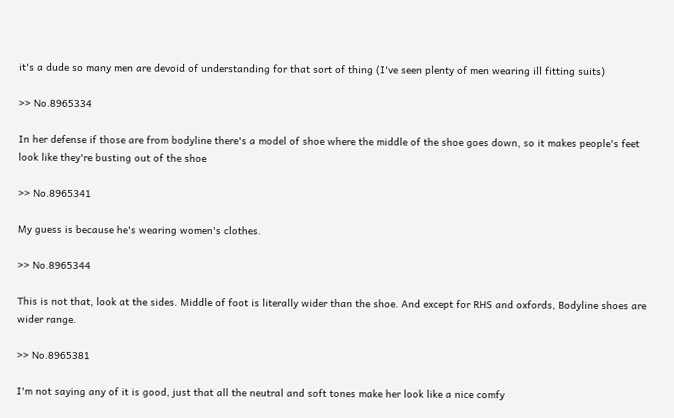it's a dude so many men are devoid of understanding for that sort of thing (I've seen plenty of men wearing ill fitting suits)

>> No.8965334

In her defense if those are from bodyline there's a model of shoe where the middle of the shoe goes down, so it makes people's feet look like they're busting out of the shoe

>> No.8965341

My guess is because he's wearing women's clothes.

>> No.8965344

This is not that, look at the sides. Middle of foot is literally wider than the shoe. And except for RHS and oxfords, Bodyline shoes are wider range.

>> No.8965381

I'm not saying any of it is good, just that all the neutral and soft tones make her look like a nice comfy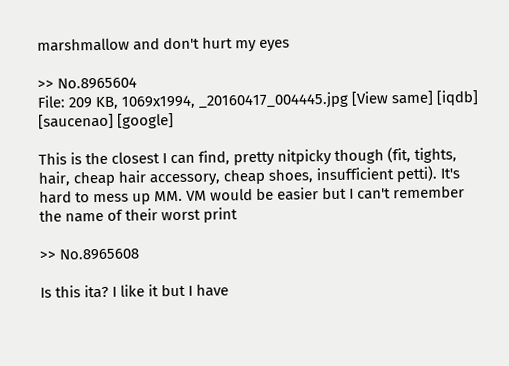marshmallow and don't hurt my eyes

>> No.8965604
File: 209 KB, 1069x1994, _20160417_004445.jpg [View same] [iqdb] [saucenao] [google]

This is the closest I can find, pretty nitpicky though (fit, tights, hair, cheap hair accessory, cheap shoes, insufficient petti). It's hard to mess up MM. VM would be easier but I can't remember the name of their worst print

>> No.8965608

Is this ita? I like it but I have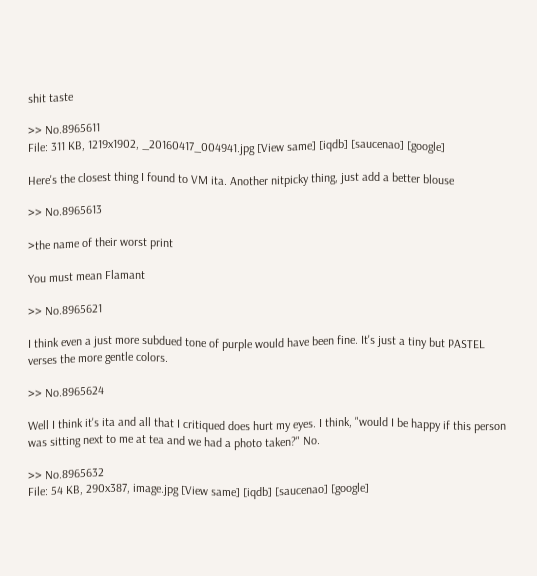shit taste

>> No.8965611
File: 311 KB, 1219x1902, _20160417_004941.jpg [View same] [iqdb] [saucenao] [google]

Here's the closest thing I found to VM ita. Another nitpicky thing, just add a better blouse

>> No.8965613

>the name of their worst print

You must mean Flamant

>> No.8965621

I think even a just more subdued tone of purple would have been fine. It's just a tiny but PASTEL verses the more gentle colors.

>> No.8965624

Well I think it's ita and all that I critiqued does hurt my eyes. I think, "would I be happy if this person was sitting next to me at tea and we had a photo taken?" No.

>> No.8965632
File: 54 KB, 290x387, image.jpg [View same] [iqdb] [saucenao] [google]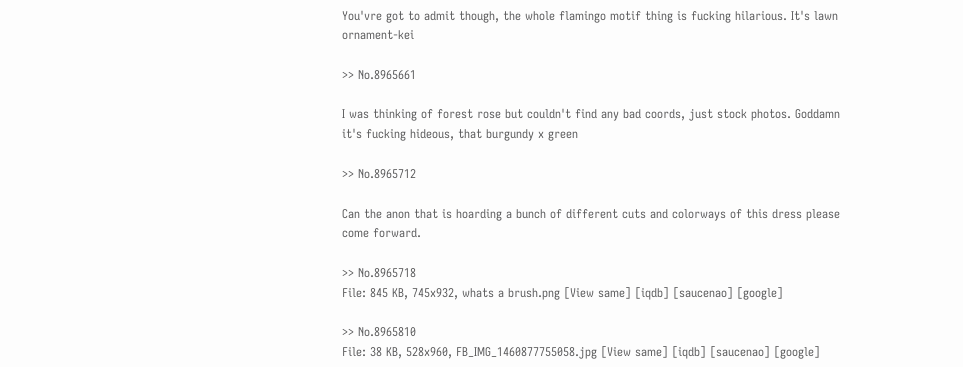You'vre got to admit though, the whole flamingo motif thing is fucking hilarious. It's lawn ornament-kei

>> No.8965661

I was thinking of forest rose but couldn't find any bad coords, just stock photos. Goddamn it's fucking hideous, that burgundy x green

>> No.8965712

Can the anon that is hoarding a bunch of different cuts and colorways of this dress please come forward.

>> No.8965718
File: 845 KB, 745x932, whats a brush.png [View same] [iqdb] [saucenao] [google]

>> No.8965810
File: 38 KB, 528x960, FB_IMG_1460877755058.jpg [View same] [iqdb] [saucenao] [google]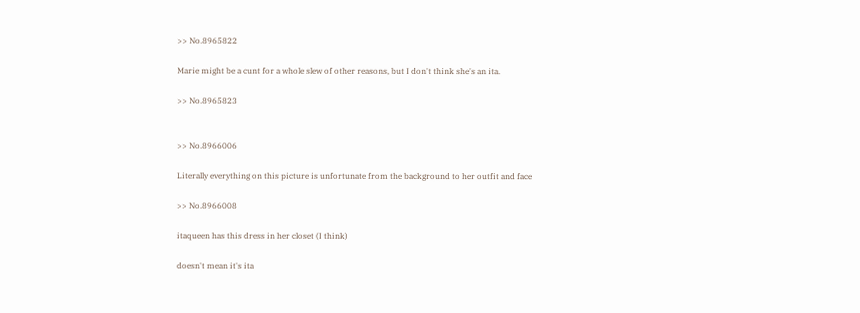>> No.8965822

Marie might be a cunt for a whole slew of other reasons, but I don't think she's an ita.

>> No.8965823


>> No.8966006

Literally everything on this picture is unfortunate from the background to her outfit and face

>> No.8966008

itaqueen has this dress in her closet (I think)

doesn't mean it's ita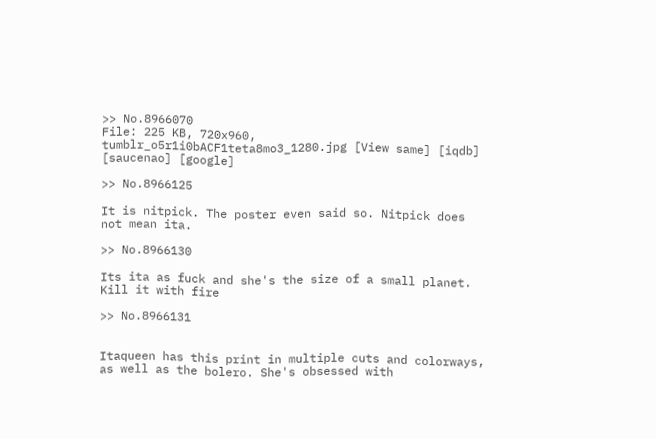>> No.8966070
File: 225 KB, 720x960, tumblr_o5r1i0bACF1teta8mo3_1280.jpg [View same] [iqdb] [saucenao] [google]

>> No.8966125

It is nitpick. The poster even said so. Nitpick does not mean ita.

>> No.8966130

Its ita as fuck and she's the size of a small planet. Kill it with fire

>> No.8966131


Itaqueen has this print in multiple cuts and colorways, as well as the bolero. She's obsessed with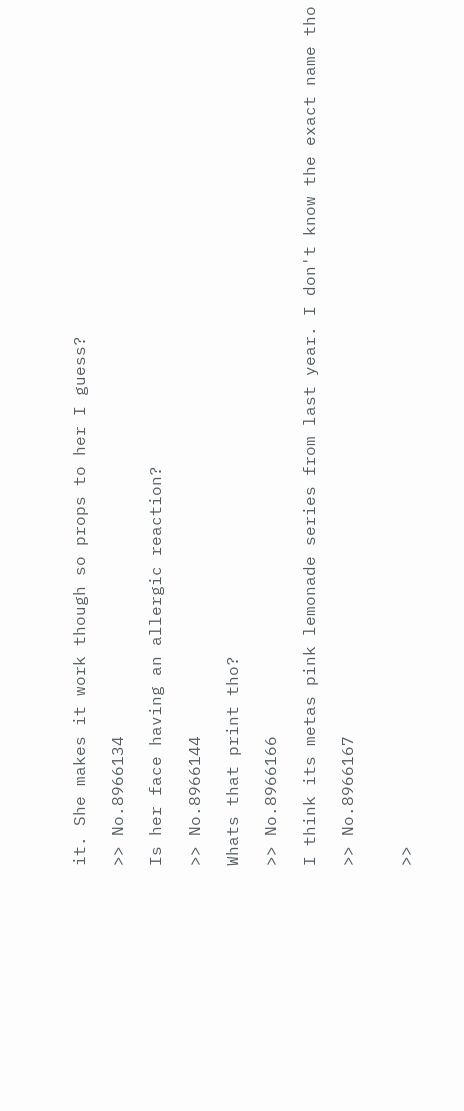it. She makes it work though so props to her I guess?

>> No.8966134

Is her face having an allergic reaction?

>> No.8966144

Whats that print tho?

>> No.8966166

I think its metas pink lemonade series from last year. I don't know the exact name tho

>> No.8966167


>>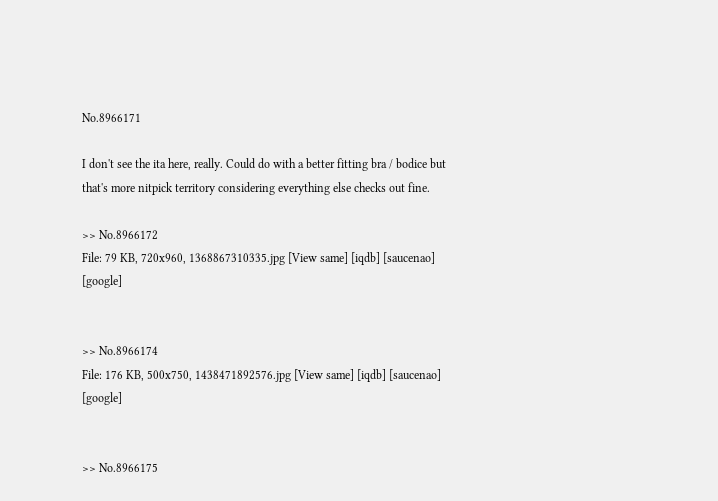No.8966171

I don't see the ita here, really. Could do with a better fitting bra / bodice but that's more nitpick territory considering everything else checks out fine.

>> No.8966172
File: 79 KB, 720x960, 1368867310335.jpg [View same] [iqdb] [saucenao] [google]


>> No.8966174
File: 176 KB, 500x750, 1438471892576.jpg [View same] [iqdb] [saucenao] [google]


>> No.8966175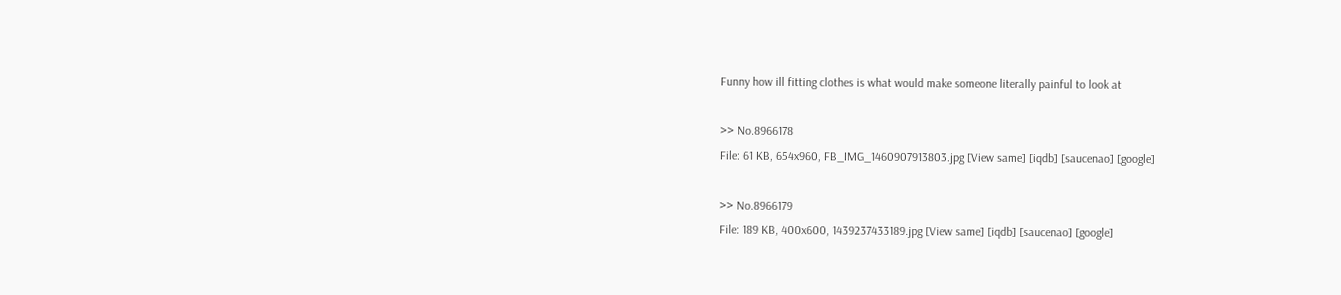Funny how ill fitting clothes is what would make someone literally painful to look at

>> No.8966178
File: 61 KB, 654x960, FB_IMG_1460907913803.jpg [View same] [iqdb] [saucenao] [google]

>> No.8966179
File: 189 KB, 400x600, 1439237433189.jpg [View same] [iqdb] [saucenao] [google]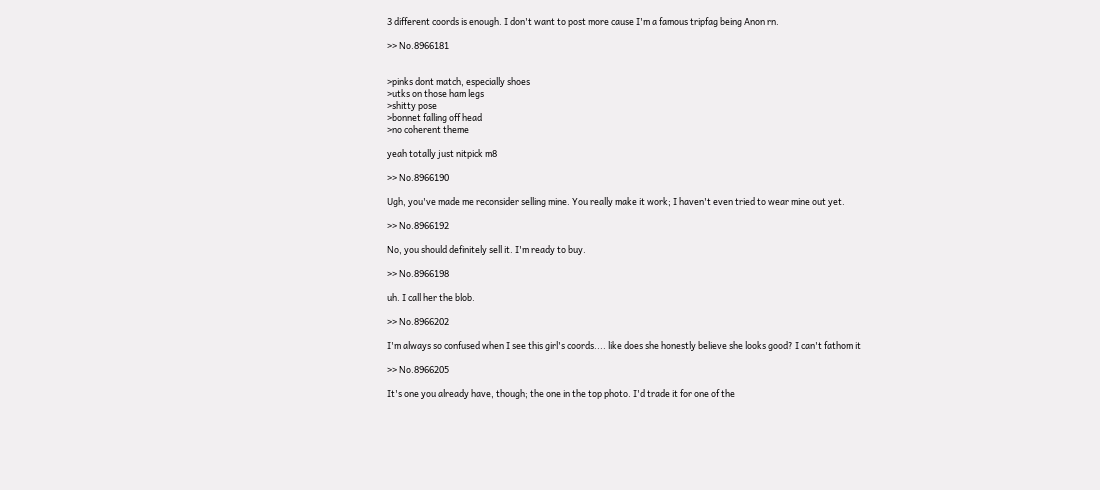3 different coords is enough. I don't want to post more cause I'm a famous tripfag being Anon rn.

>> No.8966181


>pinks dont match, especially shoes
>utks on those ham legs
>shitty pose
>bonnet falling off head
>no coherent theme

yeah totally just nitpick m8

>> No.8966190

Ugh, you've made me reconsider selling mine. You really make it work; I haven't even tried to wear mine out yet.

>> No.8966192

No, you should definitely sell it. I'm ready to buy.

>> No.8966198

uh. I call her the blob.

>> No.8966202

I'm always so confused when I see this girl's coords.... like does she honestly believe she looks good? I can't fathom it

>> No.8966205

It's one you already have, though; the one in the top photo. I'd trade it for one of the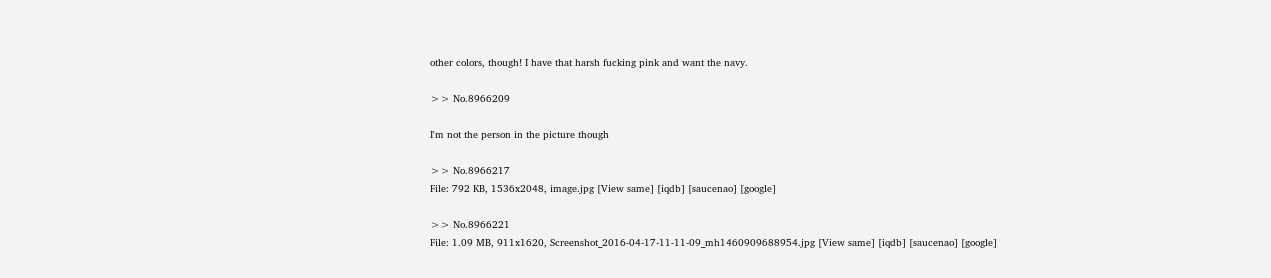other colors, though! I have that harsh fucking pink and want the navy.

>> No.8966209

I'm not the person in the picture though

>> No.8966217
File: 792 KB, 1536x2048, image.jpg [View same] [iqdb] [saucenao] [google]

>> No.8966221
File: 1.09 MB, 911x1620, Screenshot_2016-04-17-11-11-09_mh1460909688954.jpg [View same] [iqdb] [saucenao] [google]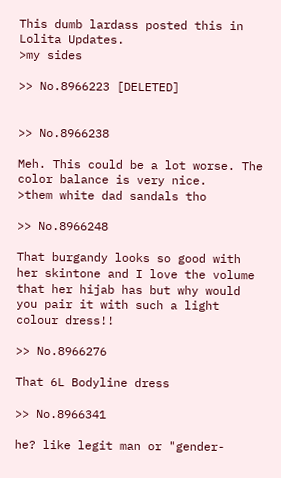This dumb lardass posted this in Lolita Updates.
>my sides

>> No.8966223 [DELETED]


>> No.8966238

Meh. This could be a lot worse. The color balance is very nice.
>them white dad sandals tho

>> No.8966248

That burgandy looks so good with her skintone and I love the volume that her hijab has but why would you pair it with such a light colour dress!!

>> No.8966276

That 6L Bodyline dress

>> No.8966341

he? like legit man or "gender-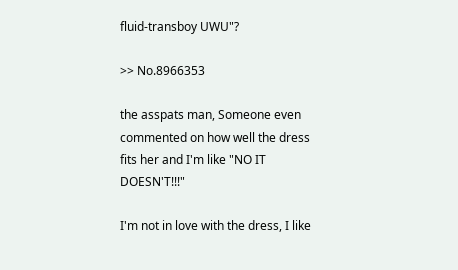fluid-transboy UWU"?

>> No.8966353

the asspats man, Someone even commented on how well the dress fits her and I'm like "NO IT DOESN'T!!!"

I'm not in love with the dress, I like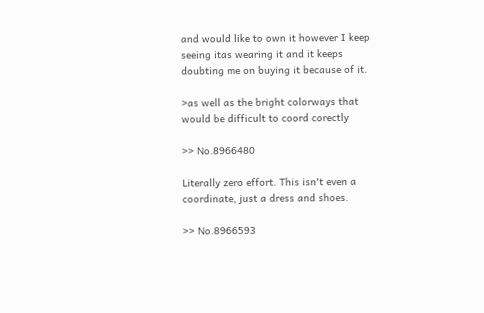and would like to own it however I keep seeing itas wearing it and it keeps doubting me on buying it because of it.

>as well as the bright colorways that would be difficult to coord corectly

>> No.8966480

Literally zero effort. This isn't even a coordinate, just a dress and shoes.

>> No.8966593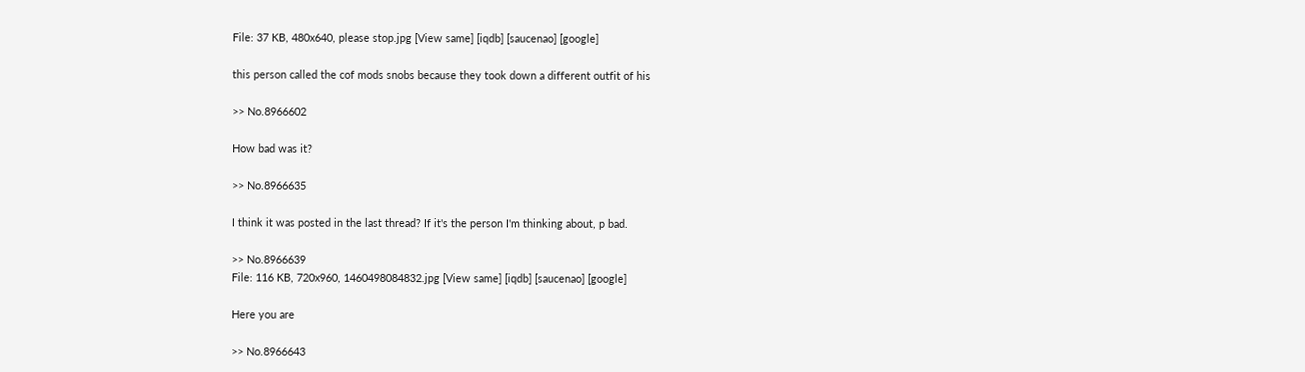File: 37 KB, 480x640, please stop.jpg [View same] [iqdb] [saucenao] [google]

this person called the cof mods snobs because they took down a different outfit of his

>> No.8966602

How bad was it?

>> No.8966635

I think it was posted in the last thread? If it's the person I'm thinking about, p bad.

>> No.8966639
File: 116 KB, 720x960, 1460498084832.jpg [View same] [iqdb] [saucenao] [google]

Here you are

>> No.8966643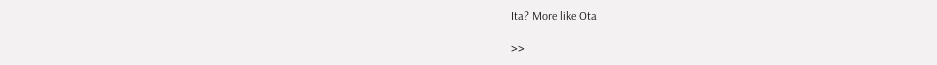Ita? More like Ota

>>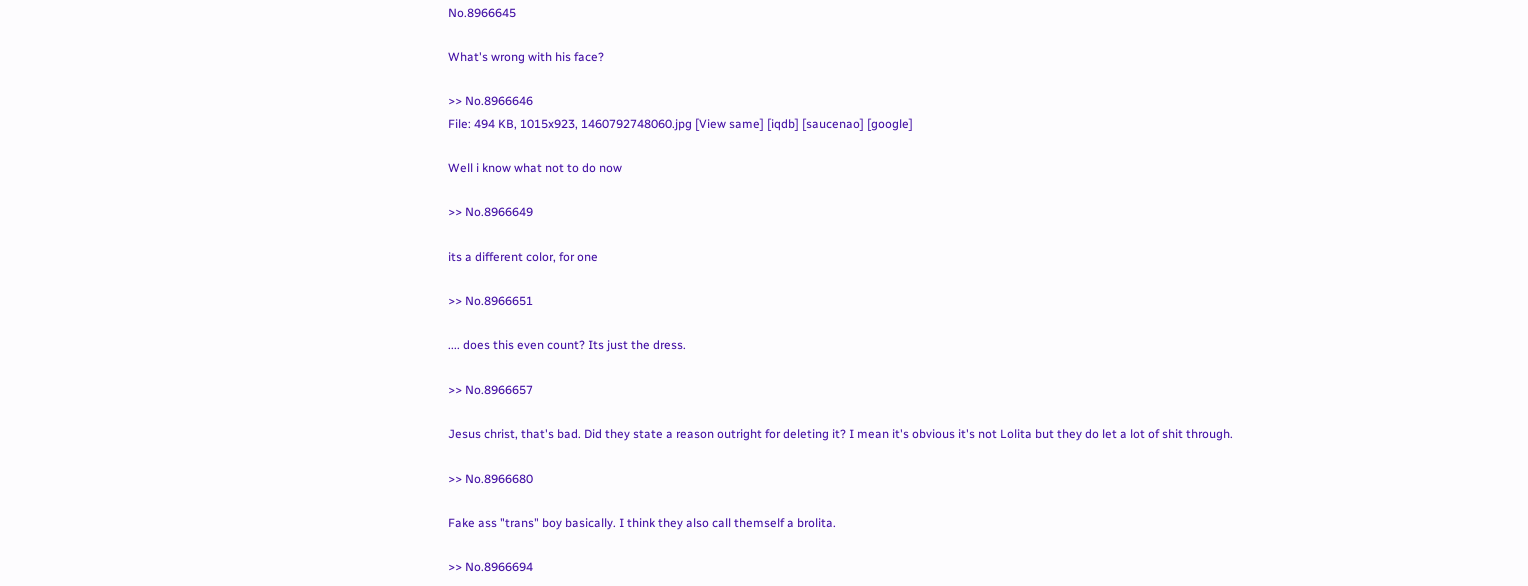No.8966645

What's wrong with his face?

>> No.8966646
File: 494 KB, 1015x923, 1460792748060.jpg [View same] [iqdb] [saucenao] [google]

Well i know what not to do now

>> No.8966649

its a different color, for one

>> No.8966651

.... does this even count? Its just the dress.

>> No.8966657

Jesus christ, that's bad. Did they state a reason outright for deleting it? I mean it's obvious it's not Lolita but they do let a lot of shit through.

>> No.8966680

Fake ass "trans" boy basically. I think they also call themself a brolita.

>> No.8966694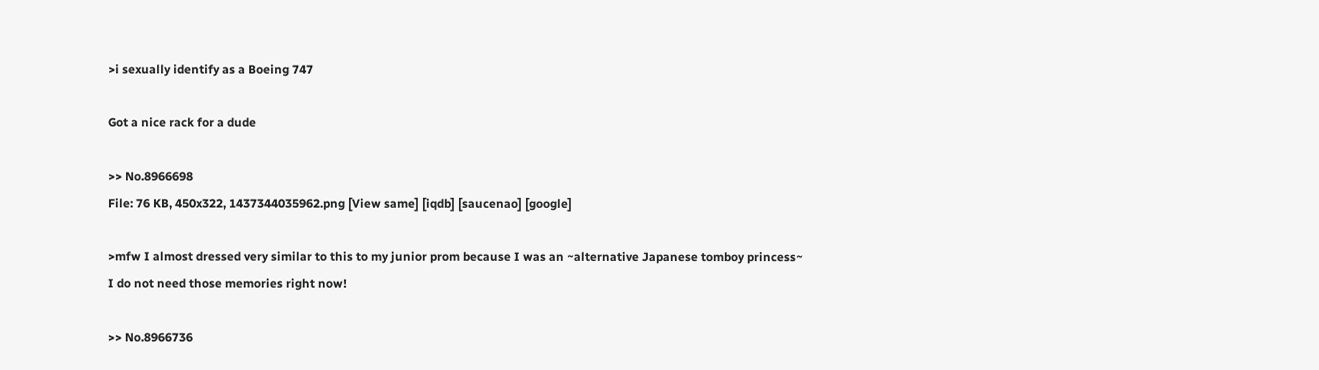>i sexually identify as a Boeing 747

Got a nice rack for a dude

>> No.8966698
File: 76 KB, 450x322, 1437344035962.png [View same] [iqdb] [saucenao] [google]

>mfw I almost dressed very similar to this to my junior prom because I was an ~alternative Japanese tomboy princess~
I do not need those memories right now!

>> No.8966736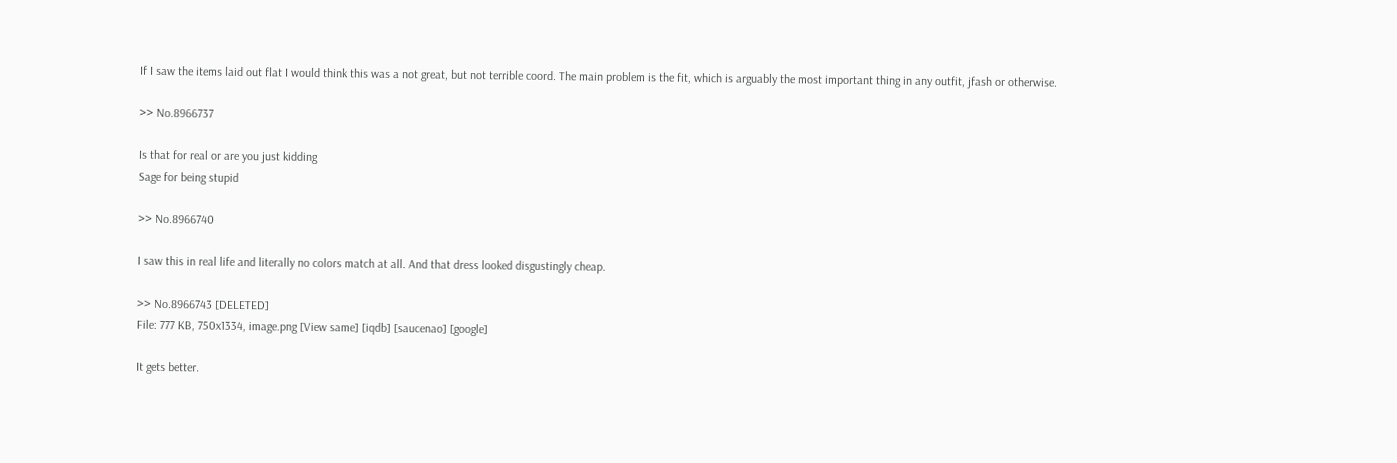If I saw the items laid out flat I would think this was a not great, but not terrible coord. The main problem is the fit, which is arguably the most important thing in any outfit, jfash or otherwise.

>> No.8966737

Is that for real or are you just kidding
Sage for being stupid

>> No.8966740

I saw this in real life and literally no colors match at all. And that dress looked disgustingly cheap.

>> No.8966743 [DELETED]
File: 777 KB, 750x1334, image.png [View same] [iqdb] [saucenao] [google]

It gets better.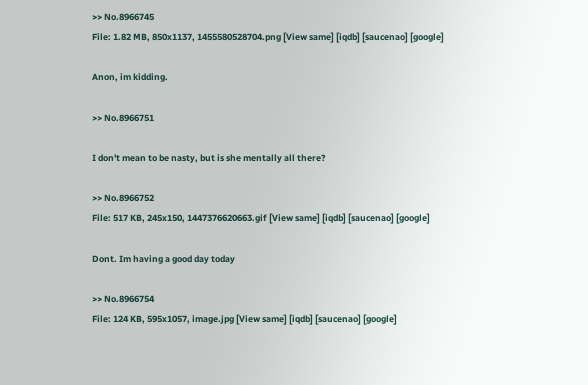>> No.8966745
File: 1.82 MB, 850x1137, 1455580528704.png [View same] [iqdb] [saucenao] [google]

Anon, im kidding.

>> No.8966751

I don't mean to be nasty, but is she mentally all there?

>> No.8966752
File: 517 KB, 245x150, 1447376620663.gif [View same] [iqdb] [saucenao] [google]

Dont. Im having a good day today

>> No.8966754
File: 124 KB, 595x1057, image.jpg [View same] [iqdb] [saucenao] [google]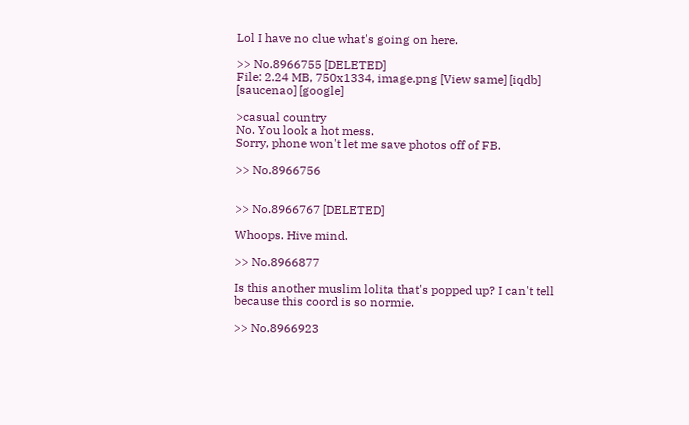Lol I have no clue what's going on here.

>> No.8966755 [DELETED]
File: 2.24 MB, 750x1334, image.png [View same] [iqdb] [saucenao] [google]

>casual country
No. You look a hot mess.
Sorry, phone won't let me save photos off of FB.

>> No.8966756


>> No.8966767 [DELETED]

Whoops. Hive mind.

>> No.8966877

Is this another muslim lolita that's popped up? I can't tell because this coord is so normie.

>> No.8966923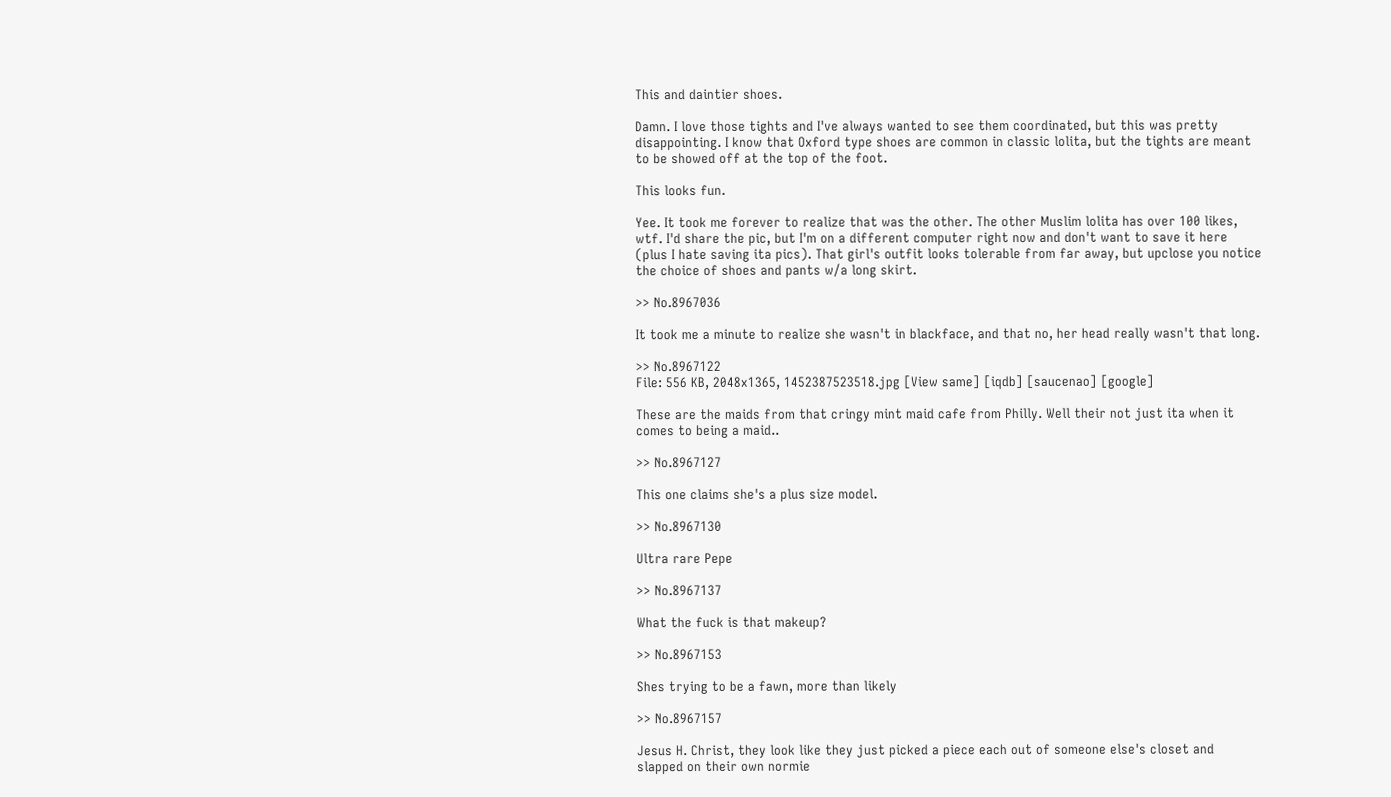This and daintier shoes.

Damn. I love those tights and I've always wanted to see them coordinated, but this was pretty disappointing. I know that Oxford type shoes are common in classic lolita, but the tights are meant to be showed off at the top of the foot.

This looks fun.

Yee. It took me forever to realize that was the other. The other Muslim lolita has over 100 likes, wtf. I'd share the pic, but I'm on a different computer right now and don't want to save it here (plus I hate saving ita pics). That girl's outfit looks tolerable from far away, but upclose you notice the choice of shoes and pants w/a long skirt.

>> No.8967036

It took me a minute to realize she wasn't in blackface, and that no, her head really wasn't that long.

>> No.8967122
File: 556 KB, 2048x1365, 1452387523518.jpg [View same] [iqdb] [saucenao] [google]

These are the maids from that cringy mint maid cafe from Philly. Well their not just ita when it comes to being a maid..

>> No.8967127

This one claims she's a plus size model.

>> No.8967130

Ultra rare Pepe

>> No.8967137

What the fuck is that makeup?

>> No.8967153

Shes trying to be a fawn, more than likely

>> No.8967157

Jesus H. Christ, they look like they just picked a piece each out of someone else's closet and slapped on their own normie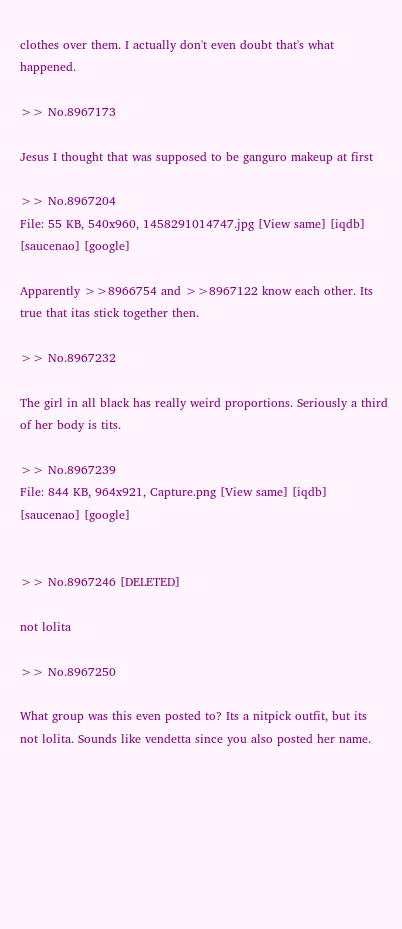clothes over them. I actually don't even doubt that's what happened.

>> No.8967173

Jesus I thought that was supposed to be ganguro makeup at first

>> No.8967204
File: 55 KB, 540x960, 1458291014747.jpg [View same] [iqdb] [saucenao] [google]

Apparently >>8966754 and >>8967122 know each other. Its true that itas stick together then.

>> No.8967232

The girl in all black has really weird proportions. Seriously a third of her body is tits.

>> No.8967239
File: 844 KB, 964x921, Capture.png [View same] [iqdb] [saucenao] [google]


>> No.8967246 [DELETED]

not lolita

>> No.8967250

What group was this even posted to? Its a nitpick outfit, but its not lolita. Sounds like vendetta since you also posted her name.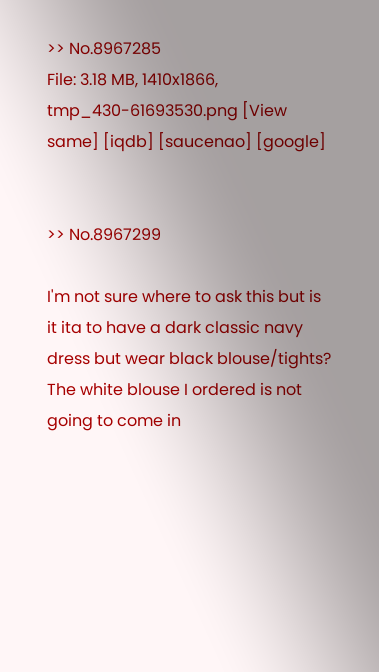>> No.8967285
File: 3.18 MB, 1410x1866, tmp_430-61693530.png [View same] [iqdb] [saucenao] [google]


>> No.8967299

I'm not sure where to ask this but is it ita to have a dark classic navy dress but wear black blouse/tights?
The white blouse I ordered is not going to come in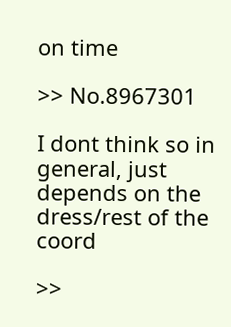on time

>> No.8967301

I dont think so in general, just depends on the dress/rest of the coord

>>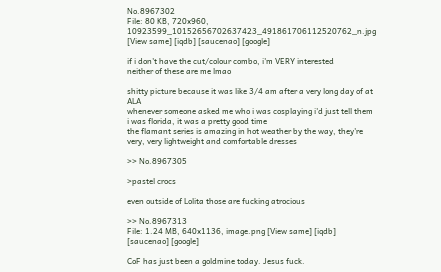No.8967302
File: 80 KB, 720x960, 10923599_10152656702637423_491861706112520762_n.jpg [View same] [iqdb] [saucenao] [google]

if i don't have the cut/colour combo, i'm VERY interested
neither of these are me lmao

shitty picture because it was like 3/4 am after a very long day of at ALA
whenever someone asked me who i was cosplaying i'd just tell them i was florida, it was a pretty good time
the flamant series is amazing in hot weather by the way, they're very, very lightweight and comfortable dresses

>> No.8967305

>pastel crocs

even outside of Lolita those are fucking atrocious

>> No.8967313
File: 1.24 MB, 640x1136, image.png [View same] [iqdb] [saucenao] [google]

CoF has just been a goldmine today. Jesus fuck.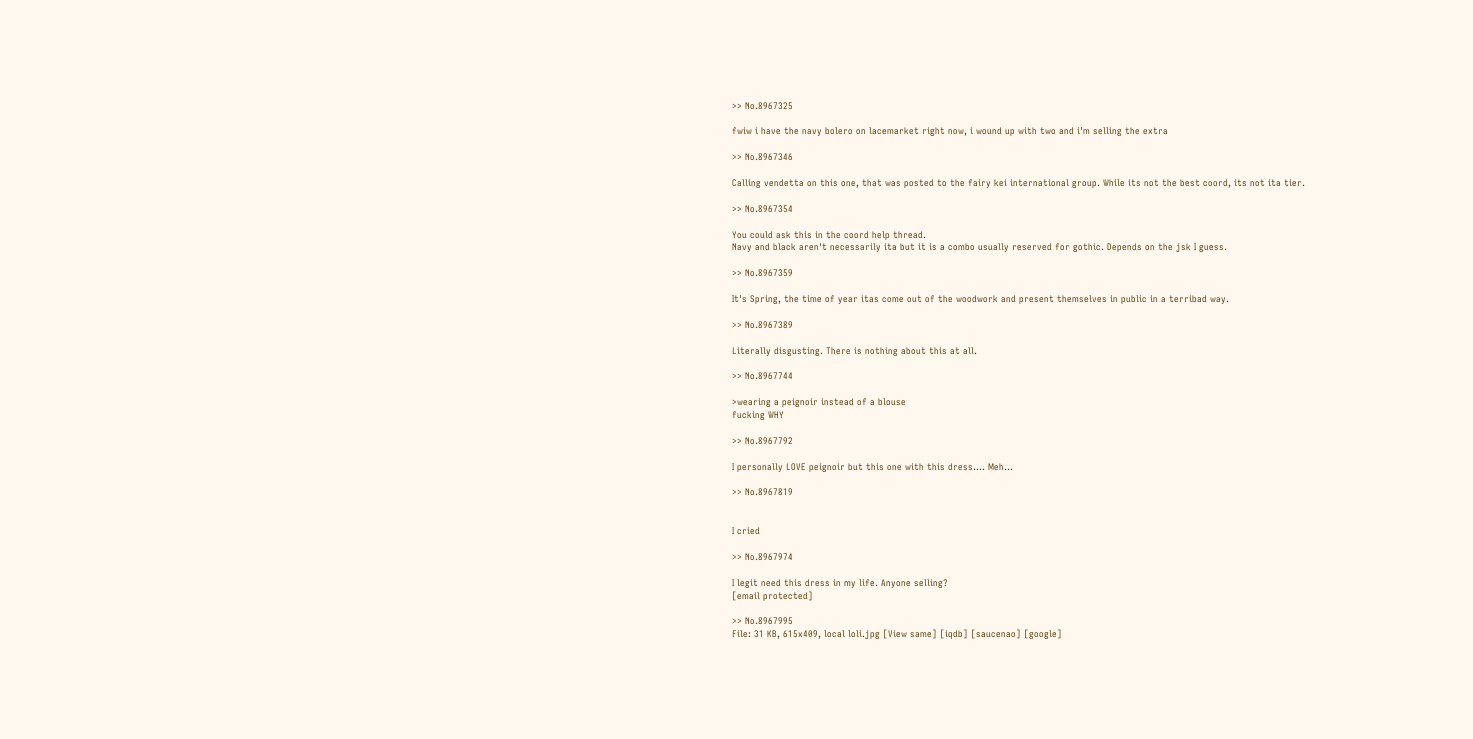>> No.8967325

fwiw i have the navy bolero on lacemarket right now, i wound up with two and i'm selling the extra

>> No.8967346

Calling vendetta on this one, that was posted to the fairy kei international group. While its not the best coord, its not ita tier.

>> No.8967354

You could ask this in the coord help thread.
Navy and black aren't necessarily ita but it is a combo usually reserved for gothic. Depends on the jsk I guess.

>> No.8967359

It's Spring, the time of year itas come out of the woodwork and present themselves in public in a terribad way.

>> No.8967389

Literally disgusting. There is nothing about this at all.

>> No.8967744

>wearing a peignoir instead of a blouse
fucking WHY

>> No.8967792

I personally LOVE peignoir but this one with this dress.... Meh...

>> No.8967819


I cried

>> No.8967974

I legit need this dress in my life. Anyone selling?
[email protected]

>> No.8967995
File: 31 KB, 615x409, local loli.jpg [View same] [iqdb] [saucenao] [google]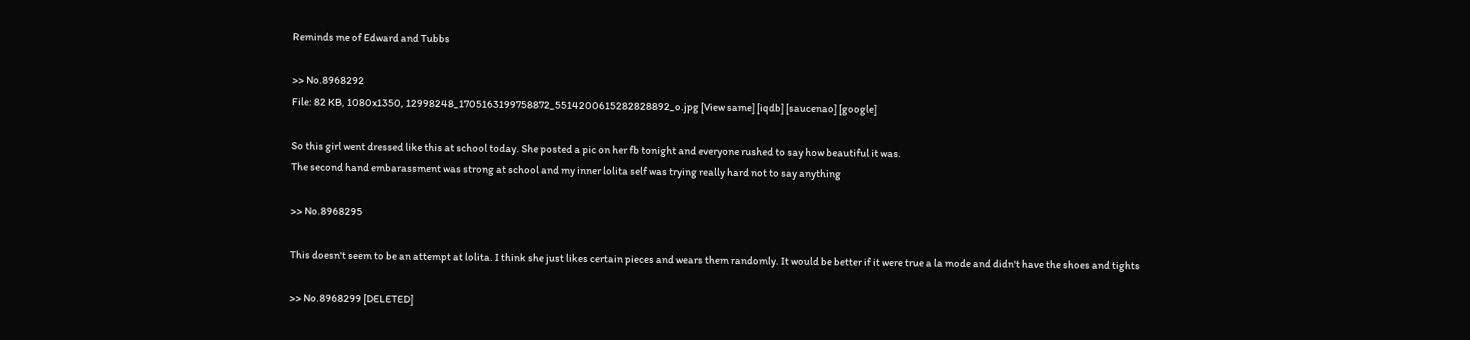Reminds me of Edward and Tubbs

>> No.8968292
File: 82 KB, 1080x1350, 12998248_1705163199758872_5514200615282828892_o.jpg [View same] [iqdb] [saucenao] [google]

So this girl went dressed like this at school today. She posted a pic on her fb tonight and everyone rushed to say how beautiful it was.
The second hand embarassment was strong at school and my inner lolita self was trying really hard not to say anything

>> No.8968295

This doesn't seem to be an attempt at lolita. I think she just likes certain pieces and wears them randomly. It would be better if it were true a la mode and didn't have the shoes and tights

>> No.8968299 [DELETED]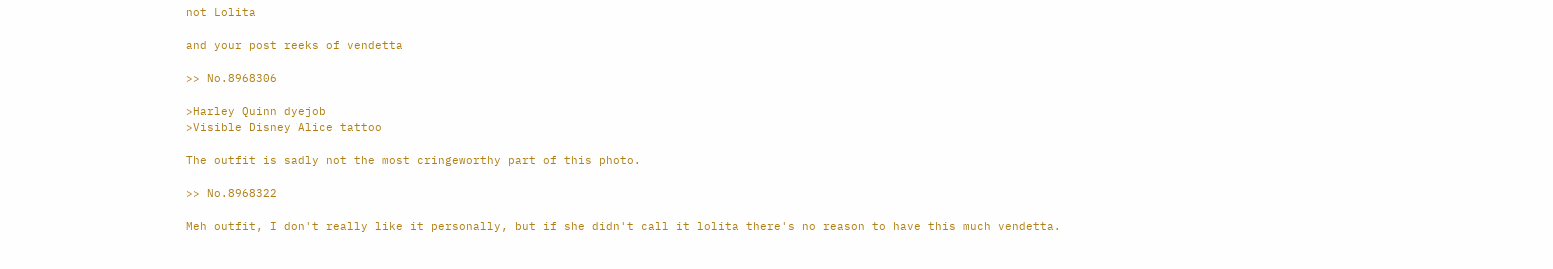not Lolita

and your post reeks of vendetta

>> No.8968306

>Harley Quinn dyejob
>Visible Disney Alice tattoo

The outfit is sadly not the most cringeworthy part of this photo.

>> No.8968322

Meh outfit, I don't really like it personally, but if she didn't call it lolita there's no reason to have this much vendetta.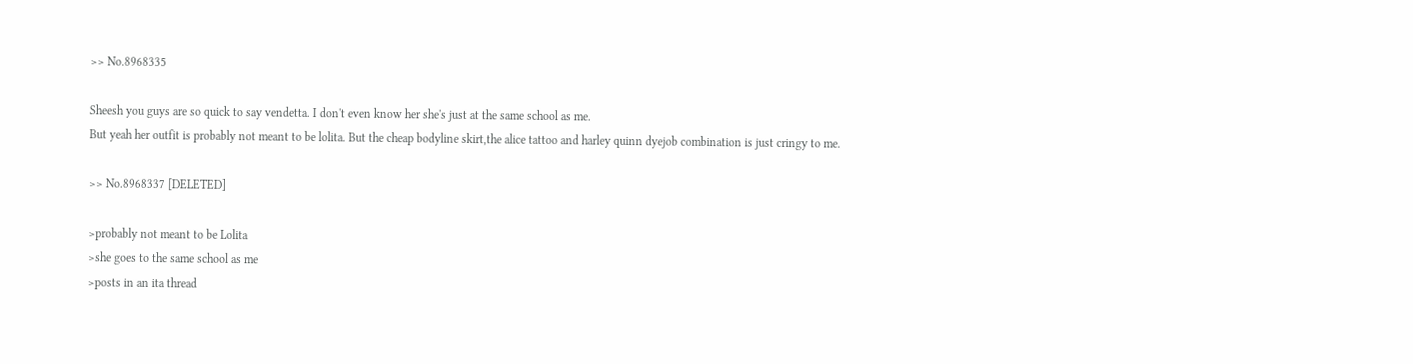>> No.8968335

Sheesh you guys are so quick to say vendetta. I don't even know her she's just at the same school as me.
But yeah her outfit is probably not meant to be lolita. But the cheap bodyline skirt,the alice tattoo and harley quinn dyejob combination is just cringy to me.

>> No.8968337 [DELETED]

>probably not meant to be Lolita
>she goes to the same school as me
>posts in an ita thread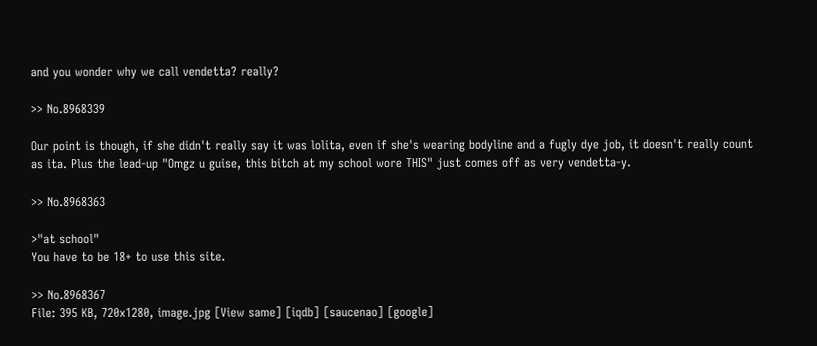and you wonder why we call vendetta? really?

>> No.8968339

Our point is though, if she didn't really say it was lolita, even if she's wearing bodyline and a fugly dye job, it doesn't really count as ita. Plus the lead-up "Omgz u guise, this bitch at my school wore THIS" just comes off as very vendetta-y.

>> No.8968363

>"at school"
You have to be 18+ to use this site.

>> No.8968367
File: 395 KB, 720x1280, image.jpg [View same] [iqdb] [saucenao] [google]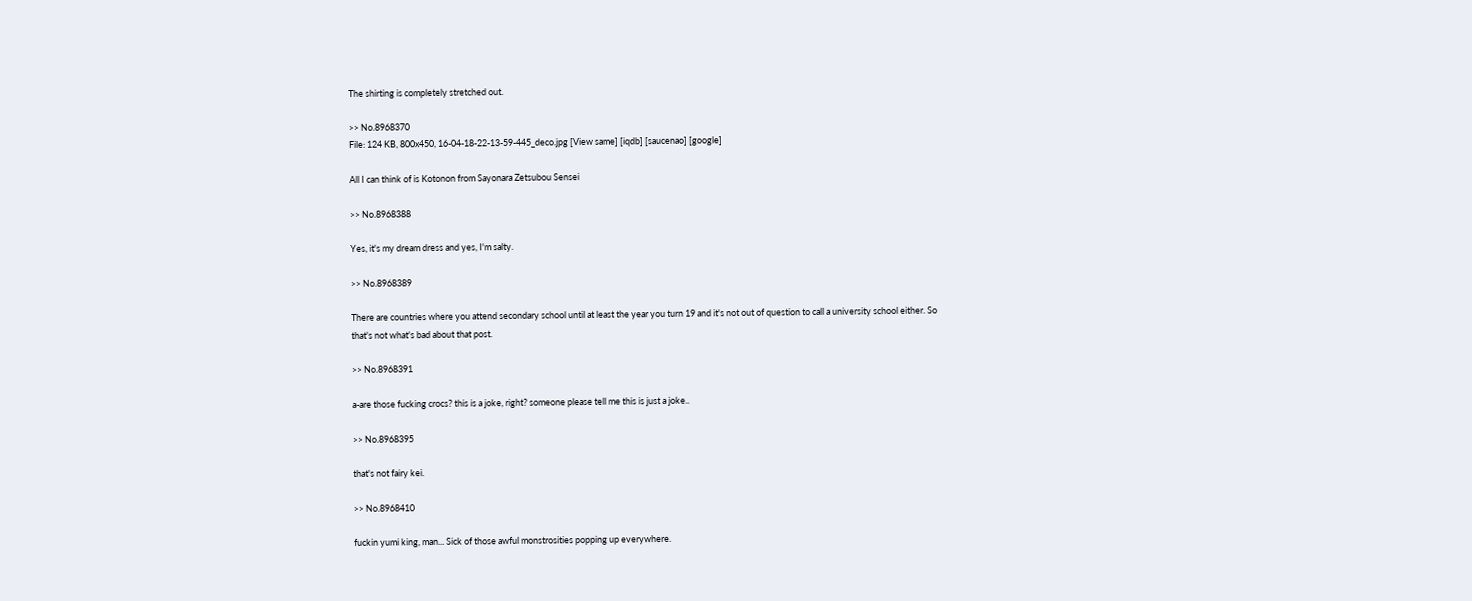The shirting is completely stretched out.

>> No.8968370
File: 124 KB, 800x450, 16-04-18-22-13-59-445_deco.jpg [View same] [iqdb] [saucenao] [google]

All I can think of is Kotonon from Sayonara Zetsubou Sensei

>> No.8968388

Yes, it's my dream dress and yes, I'm salty.

>> No.8968389

There are countries where you attend secondary school until at least the year you turn 19 and it's not out of question to call a university school either. So that's not what's bad about that post.

>> No.8968391

a-are those fucking crocs? this is a joke, right? someone please tell me this is just a joke..

>> No.8968395

that's not fairy kei.

>> No.8968410

fuckin yumi king, man... Sick of those awful monstrosities popping up everywhere.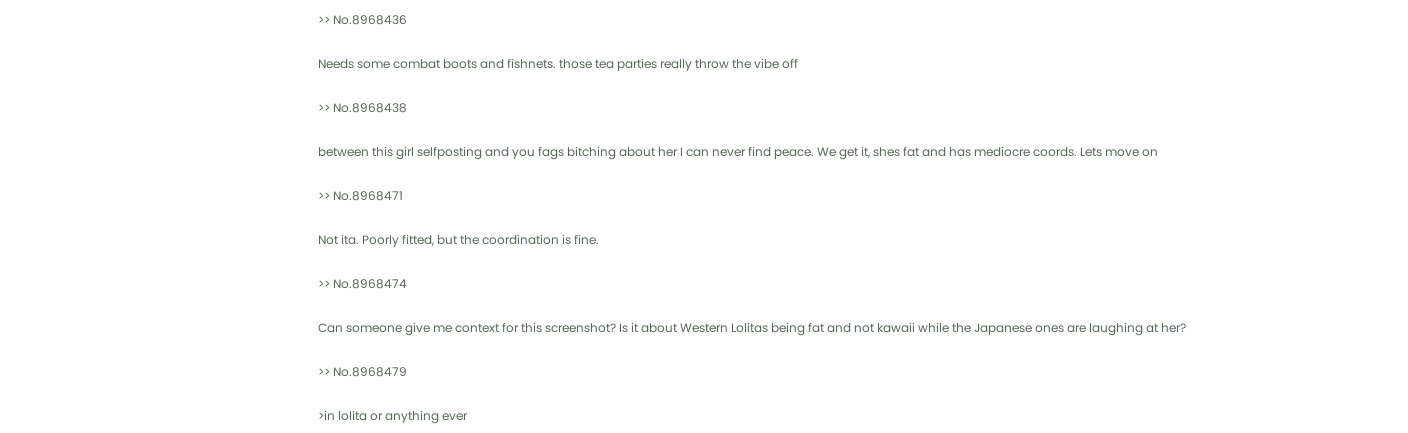>> No.8968436

Needs some combat boots and fishnets. those tea parties really throw the vibe off

>> No.8968438

between this girl selfposting and you fags bitching about her I can never find peace. We get it, shes fat and has mediocre coords. Lets move on

>> No.8968471

Not ita. Poorly fitted, but the coordination is fine.

>> No.8968474

Can someone give me context for this screenshot? Is it about Western Lolitas being fat and not kawaii while the Japanese ones are laughing at her?

>> No.8968479

>in lolita or anything ever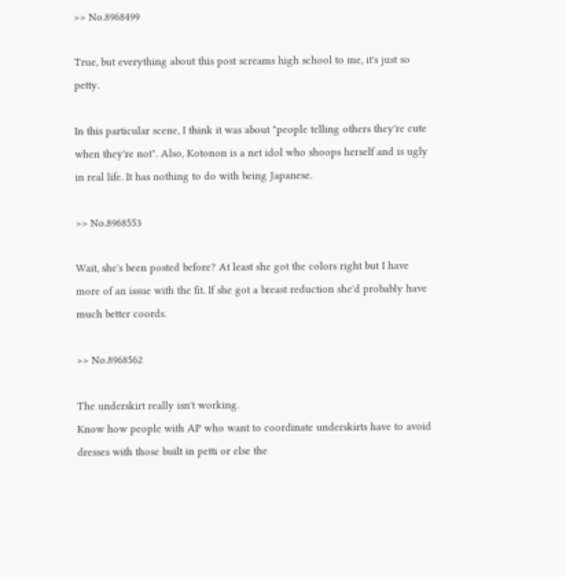>> No.8968499

True, but everything about this post screams high school to me, it's just so petty.

In this particular scene, I think it was about "people telling others they're cute when they're not". Also, Kotonon is a net idol who shoops herself and is ugly in real life. It has nothing to do with being Japanese.

>> No.8968553

Wait, she's been posted before? At least she got the colors right but I have more of an issue with the fit. If she got a breast reduction she'd probably have much better coords.

>> No.8968562

The underskirt really isn't working.
Know how people with AP who want to coordinate underskirts have to avoid dresses with those built in petti or else the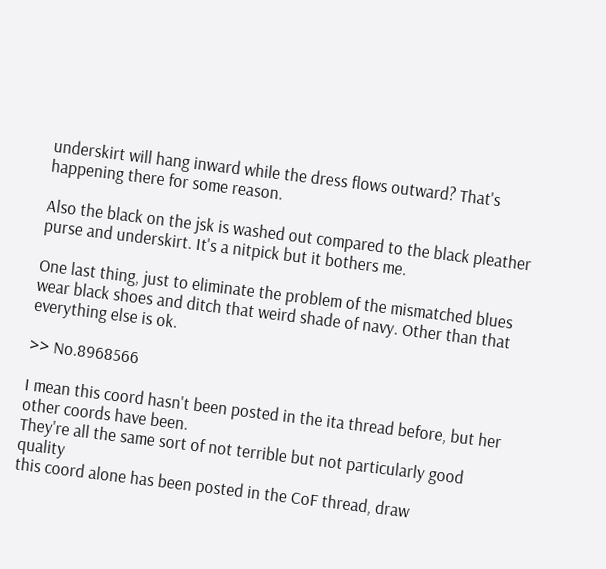underskirt will hang inward while the dress flows outward? That's happening there for some reason.

Also the black on the jsk is washed out compared to the black pleather purse and underskirt. It's a nitpick but it bothers me.

One last thing, just to eliminate the problem of the mismatched blues wear black shoes and ditch that weird shade of navy. Other than that everything else is ok.

>> No.8968566

I mean this coord hasn't been posted in the ita thread before, but her other coords have been.
They're all the same sort of not terrible but not particularly good quality
this coord alone has been posted in the CoF thread, draw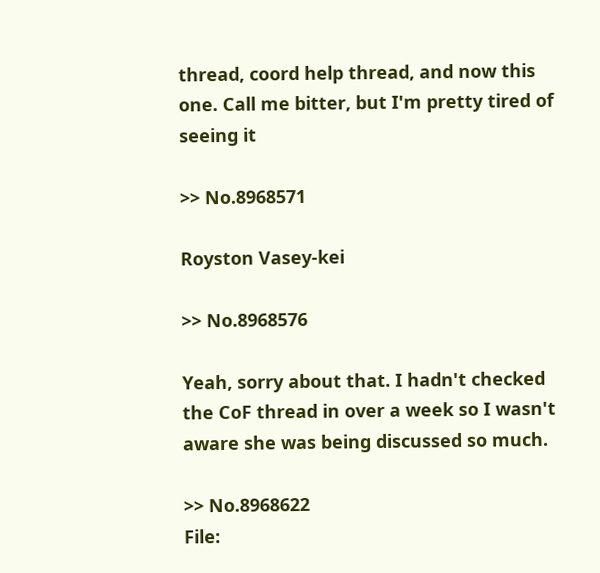thread, coord help thread, and now this one. Call me bitter, but I'm pretty tired of seeing it

>> No.8968571

Royston Vasey-kei

>> No.8968576

Yeah, sorry about that. I hadn't checked the CoF thread in over a week so I wasn't aware she was being discussed so much.

>> No.8968622
File: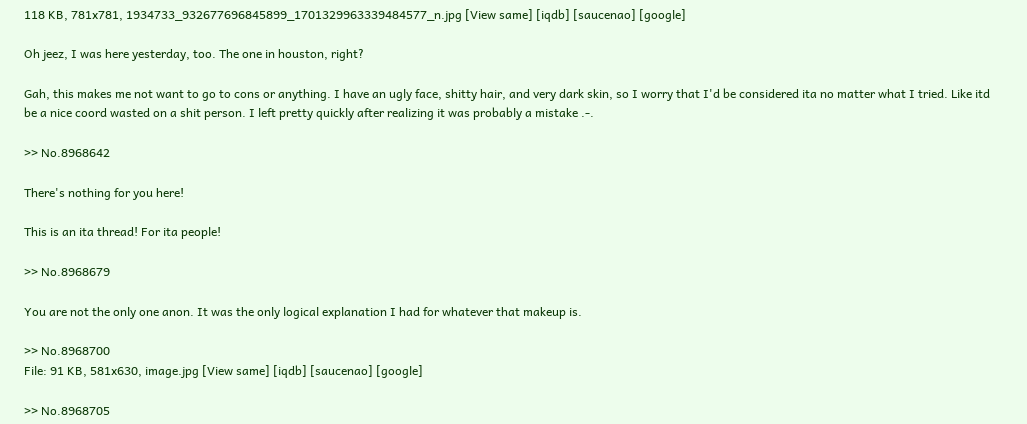118 KB, 781x781, 1934733_932677696845899_1701329963339484577_n.jpg [View same] [iqdb] [saucenao] [google]

Oh jeez, I was here yesterday, too. The one in houston, right?

Gah, this makes me not want to go to cons or anything. I have an ugly face, shitty hair, and very dark skin, so I worry that I'd be considered ita no matter what I tried. Like itd be a nice coord wasted on a shit person. I left pretty quickly after realizing it was probably a mistake .-.

>> No.8968642

There's nothing for you here!

This is an ita thread! For ita people!

>> No.8968679

You are not the only one anon. It was the only logical explanation I had for whatever that makeup is.

>> No.8968700
File: 91 KB, 581x630, image.jpg [View same] [iqdb] [saucenao] [google]

>> No.8968705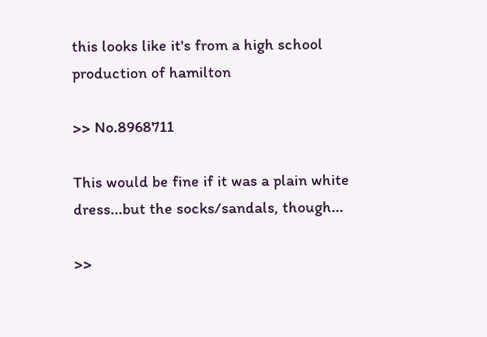this looks like it's from a high school production of hamilton

>> No.8968711

This would be fine if it was a plain white dress...but the socks/sandals, though...

>>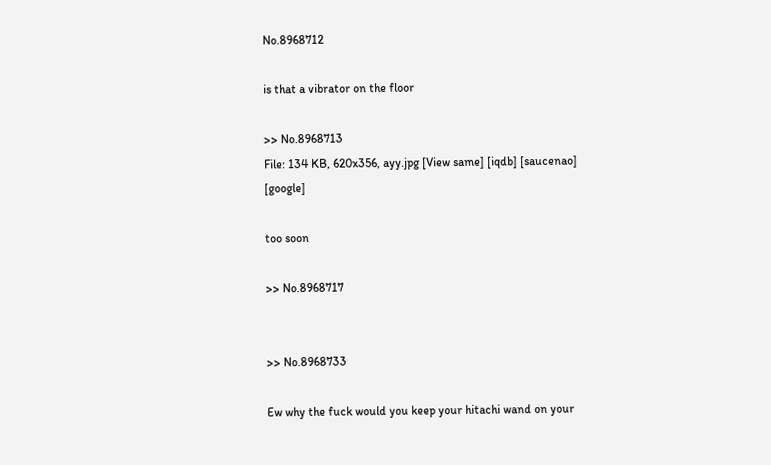No.8968712

is that a vibrator on the floor

>> No.8968713
File: 134 KB, 620x356, ayy.jpg [View same] [iqdb] [saucenao] [google]

too soon

>> No.8968717


>> No.8968733

Ew why the fuck would you keep your hitachi wand on your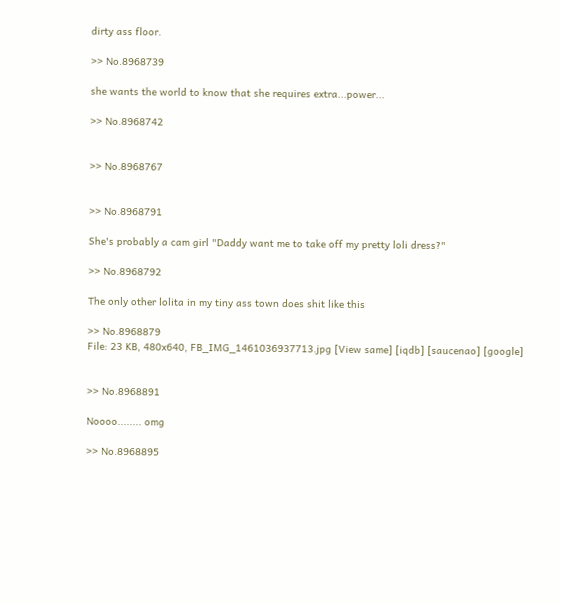dirty ass floor.

>> No.8968739

she wants the world to know that she requires extra...power...

>> No.8968742


>> No.8968767


>> No.8968791

She's probably a cam girl "Daddy want me to take off my pretty loli dress?"

>> No.8968792

The only other lolita in my tiny ass town does shit like this

>> No.8968879
File: 23 KB, 480x640, FB_IMG_1461036937713.jpg [View same] [iqdb] [saucenao] [google]


>> No.8968891

Noooo........ omg

>> No.8968895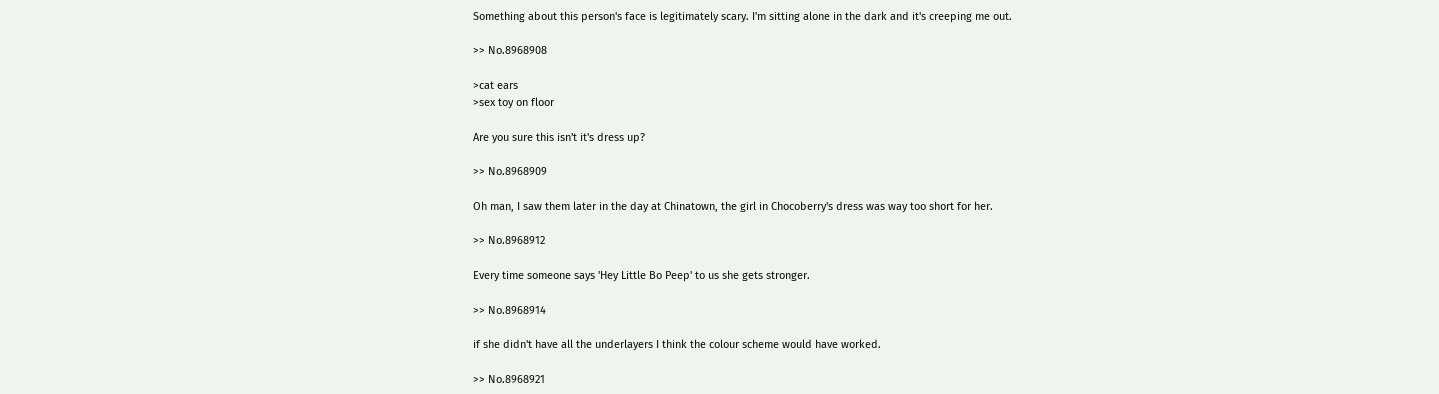Something about this person's face is legitimately scary. I'm sitting alone in the dark and it's creeping me out.

>> No.8968908

>cat ears
>sex toy on floor

Are you sure this isn't it's dress up?

>> No.8968909

Oh man, I saw them later in the day at Chinatown, the girl in Chocoberry's dress was way too short for her.

>> No.8968912

Every time someone says 'Hey Little Bo Peep' to us she gets stronger.

>> No.8968914

if she didn't have all the underlayers I think the colour scheme would have worked.

>> No.8968921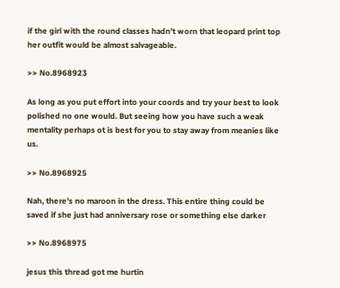if the girl with the round classes hadn't worn that leopard print top her outfit would be almost salvageable.

>> No.8968923

As long as you put effort into your coords and try your best to look polished no one would. But seeing how you have such a weak mentality perhaps ot is best for you to stay away from meanies like us.

>> No.8968925

Nah, there's no maroon in the dress. This entire thing could be saved if she just had anniversary rose or something else darker

>> No.8968975

jesus this thread got me hurtin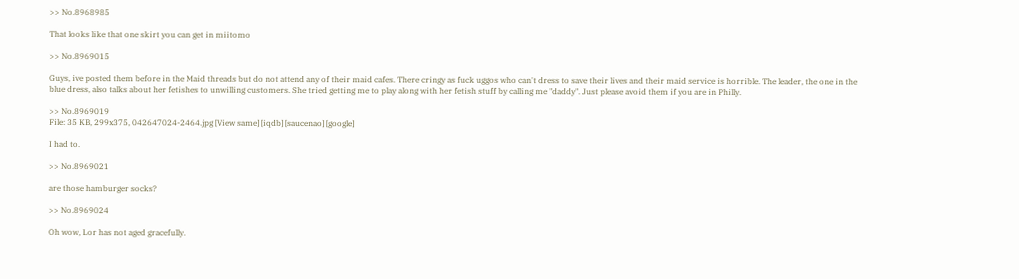>> No.8968985

That looks like that one skirt you can get in miitomo

>> No.8969015

Guys, ive posted them before in the Maid threads but do not attend any of their maid cafes. There cringy as fuck uggos who can't dress to save their lives and their maid service is horrible. The leader, the one in the blue dress, also talks about her fetishes to unwilling customers. She tried getting me to play along with her fetish stuff by calling me "daddy". Just please avoid them if you are in Philly.

>> No.8969019
File: 35 KB, 299x375, 042647024-2464.jpg [View same] [iqdb] [saucenao] [google]

I had to.

>> No.8969021

are those hamburger socks?

>> No.8969024

Oh wow, Lor has not aged gracefully.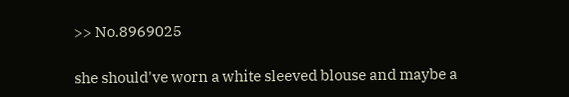>> No.8969025

she should've worn a white sleeved blouse and maybe a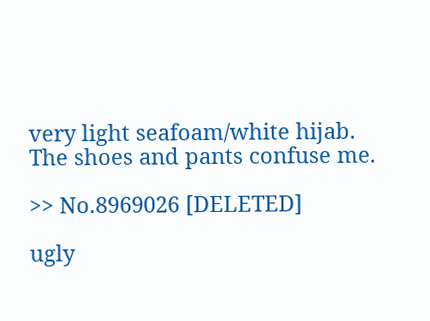very light seafoam/white hijab. The shoes and pants confuse me.

>> No.8969026 [DELETED]

ugly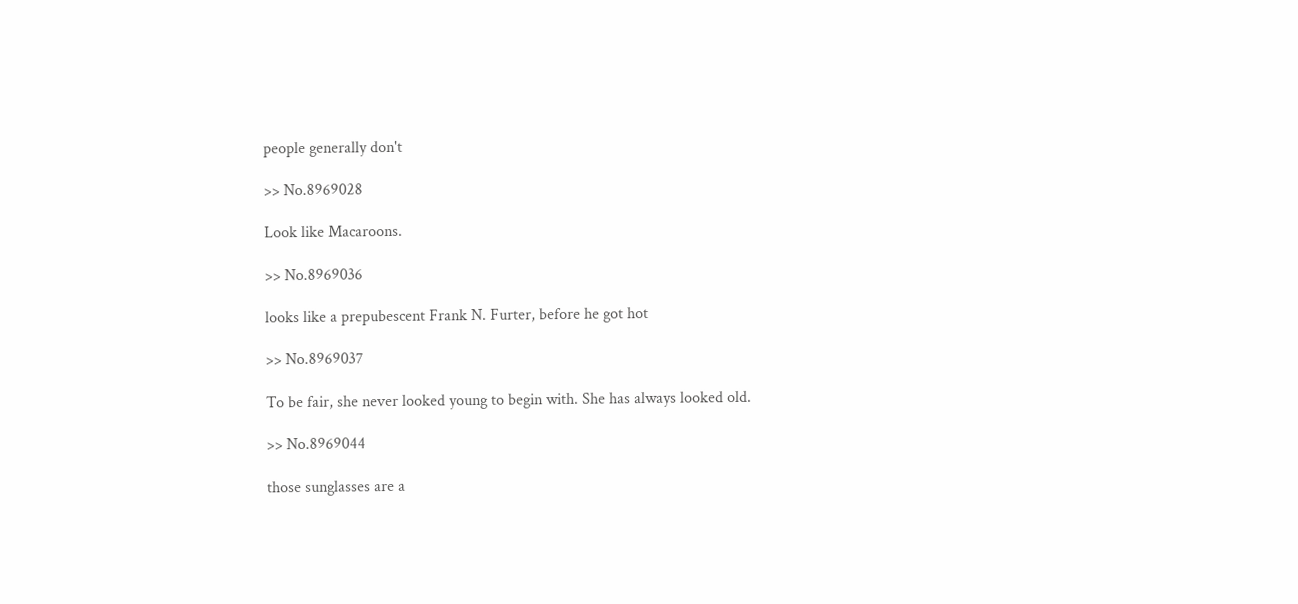people generally don't

>> No.8969028

Look like Macaroons.

>> No.8969036

looks like a prepubescent Frank N. Furter, before he got hot

>> No.8969037

To be fair, she never looked young to begin with. She has always looked old.

>> No.8969044

those sunglasses are a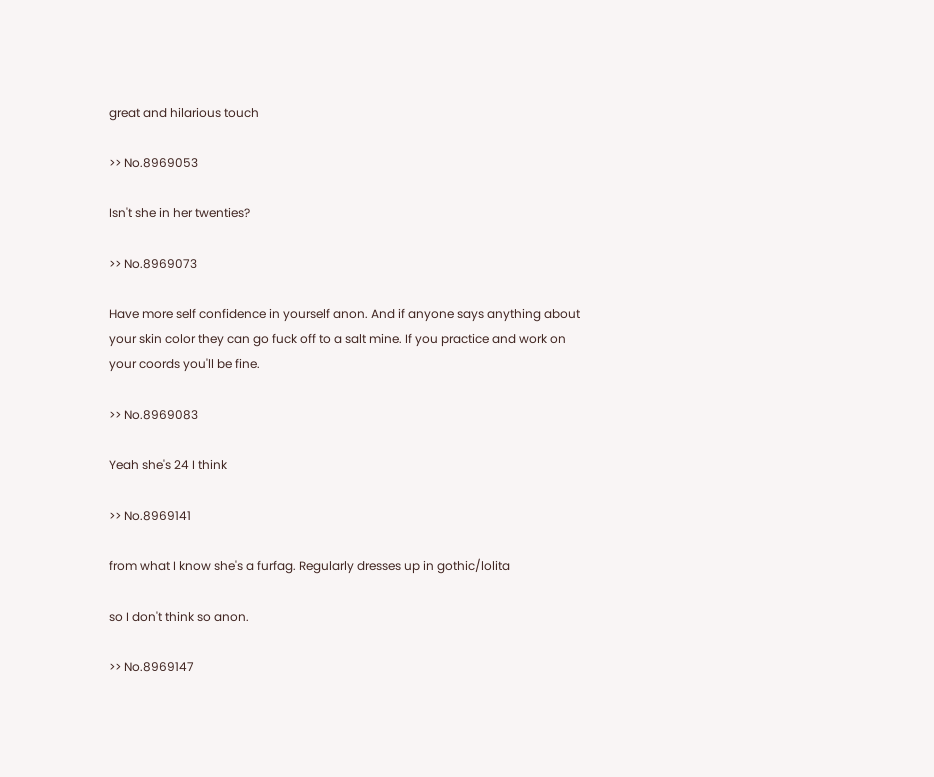great and hilarious touch

>> No.8969053

Isn't she in her twenties?

>> No.8969073

Have more self confidence in yourself anon. And if anyone says anything about your skin color they can go fuck off to a salt mine. If you practice and work on your coords you'll be fine.

>> No.8969083

Yeah she's 24 I think

>> No.8969141

from what I know she's a furfag. Regularly dresses up in gothic/lolita

so I don't think so anon.

>> No.8969147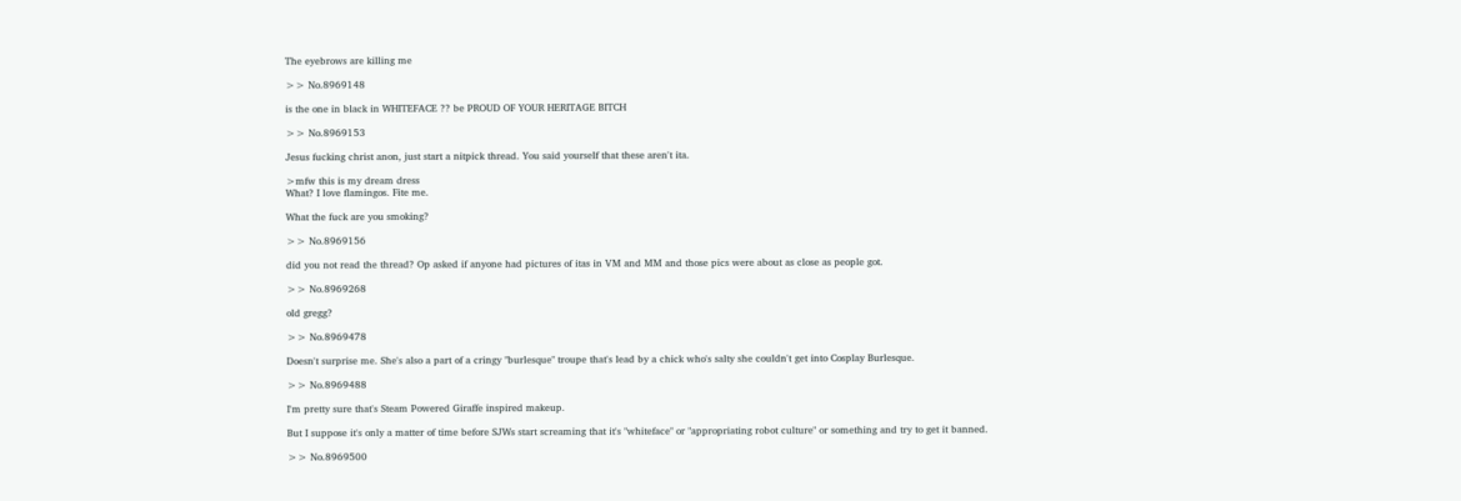The eyebrows are killing me

>> No.8969148

is the one in black in WHITEFACE ?? be PROUD OF YOUR HERITAGE BITCH

>> No.8969153

Jesus fucking christ anon, just start a nitpick thread. You said yourself that these aren't ita.

>mfw this is my dream dress
What? I love flamingos. Fite me.

What the fuck are you smoking?

>> No.8969156

did you not read the thread? Op asked if anyone had pictures of itas in VM and MM and those pics were about as close as people got.

>> No.8969268

old gregg?

>> No.8969478

Doesn't surprise me. She's also a part of a cringy "burlesque" troupe that's lead by a chick who's salty she couldn't get into Cosplay Burlesque.

>> No.8969488

I'm pretty sure that's Steam Powered Giraffe inspired makeup.

But I suppose it's only a matter of time before SJWs start screaming that it's "whiteface" or "appropriating robot culture" or something and try to get it banned.

>> No.8969500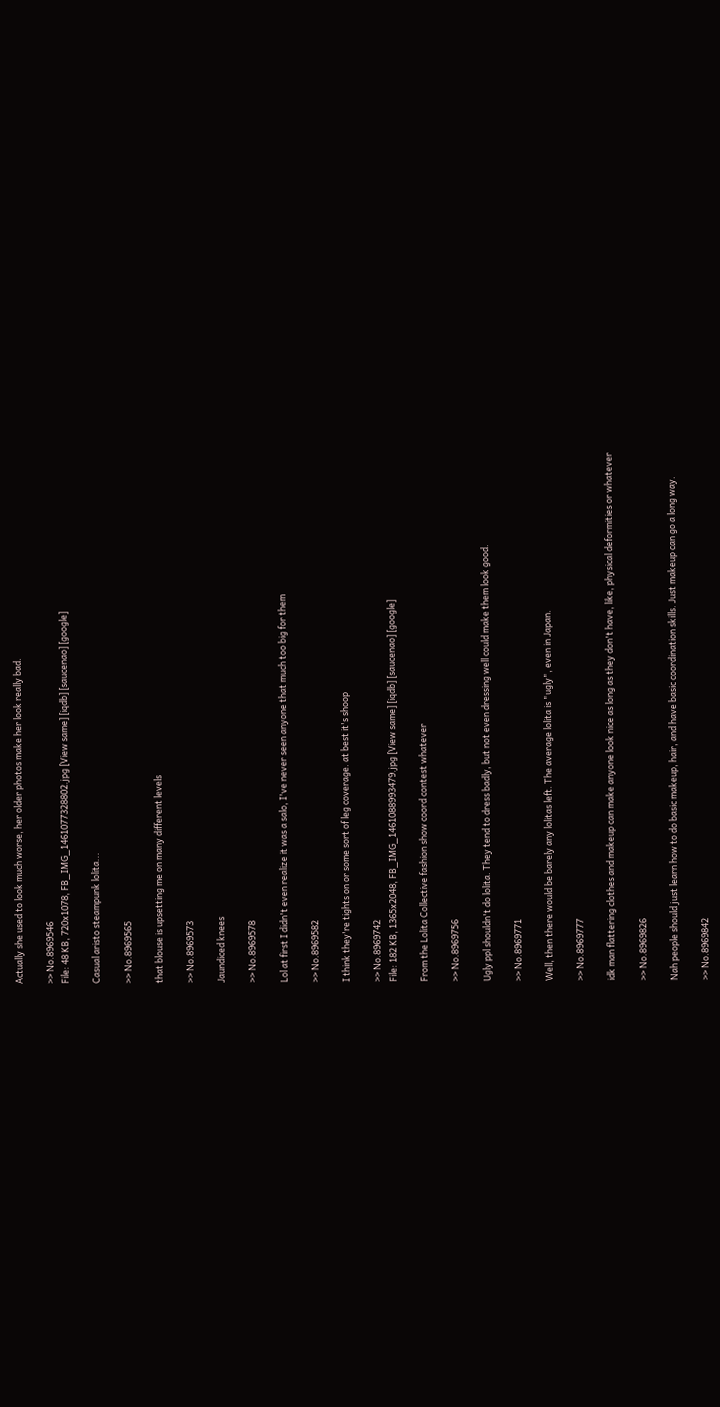Actually she used to look much worse, her older photos make her look really bad.

>> No.8969546
File: 48 KB, 720x1078, FB_IMG_1461077328802.jpg [View same] [iqdb] [saucenao] [google]

Casual aristo steampunk lolita...

>> No.8969565

that blouse is upsetting me on many different levels

>> No.8969573

Jaundiced knees

>> No.8969578

Lol at first I didn't even realize it was a salo, I've never seen anyone that much too big for them

>> No.8969582

I think they're tights on or some sort of leg coverage. at best it's shoop

>> No.8969742
File: 182 KB, 1365x2048, FB_IMG_1461088993479.jpg [View same] [iqdb] [saucenao] [google]

From the Lolita Collective fashion show coord contest whatever

>> No.8969756

Ugly ppl shouldn't do lolita. They tend to dress badly, but not even dressing well could make them look good.

>> No.8969771

Well, then there would be barely any lolitas left. The average lolita is "ugly", even in Japan.

>> No.8969777

idk man flattering clothes and makeup can make anyone look nice as long as they don't have, like, physical deformities or whatever

>> No.8969826

Nah people should just learn how to do basic makeup, hair, and have basic coordination skills. Just makeup can go a long way.

>> No.8969842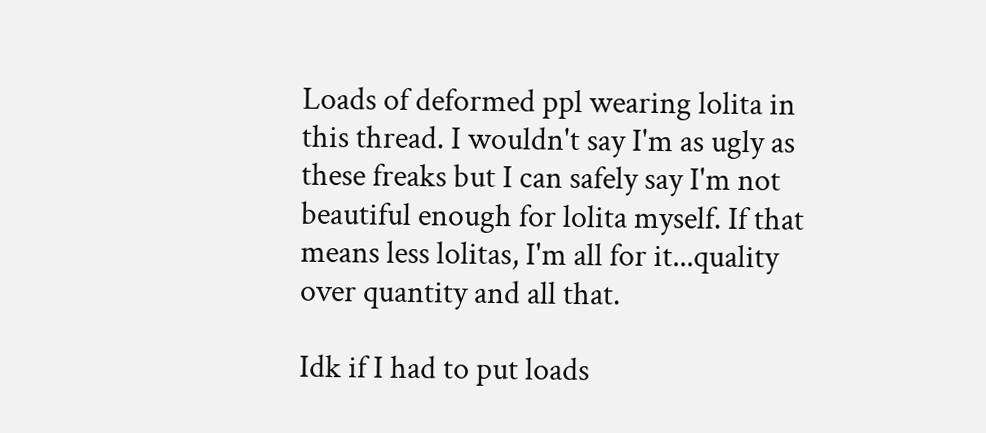Loads of deformed ppl wearing lolita in this thread. I wouldn't say I'm as ugly as these freaks but I can safely say I'm not beautiful enough for lolita myself. If that means less lolitas, I'm all for it...quality over quantity and all that.

Idk if I had to put loads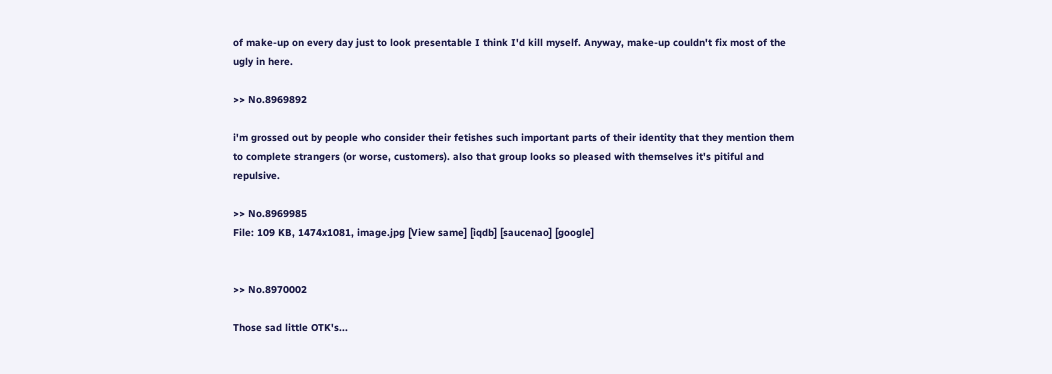of make-up on every day just to look presentable I think I'd kill myself. Anyway, make-up couldn't fix most of the ugly in here.

>> No.8969892

i'm grossed out by people who consider their fetishes such important parts of their identity that they mention them to complete strangers (or worse, customers). also that group looks so pleased with themselves it's pitiful and repulsive.

>> No.8969985
File: 109 KB, 1474x1081, image.jpg [View same] [iqdb] [saucenao] [google]


>> No.8970002

Those sad little OTK's...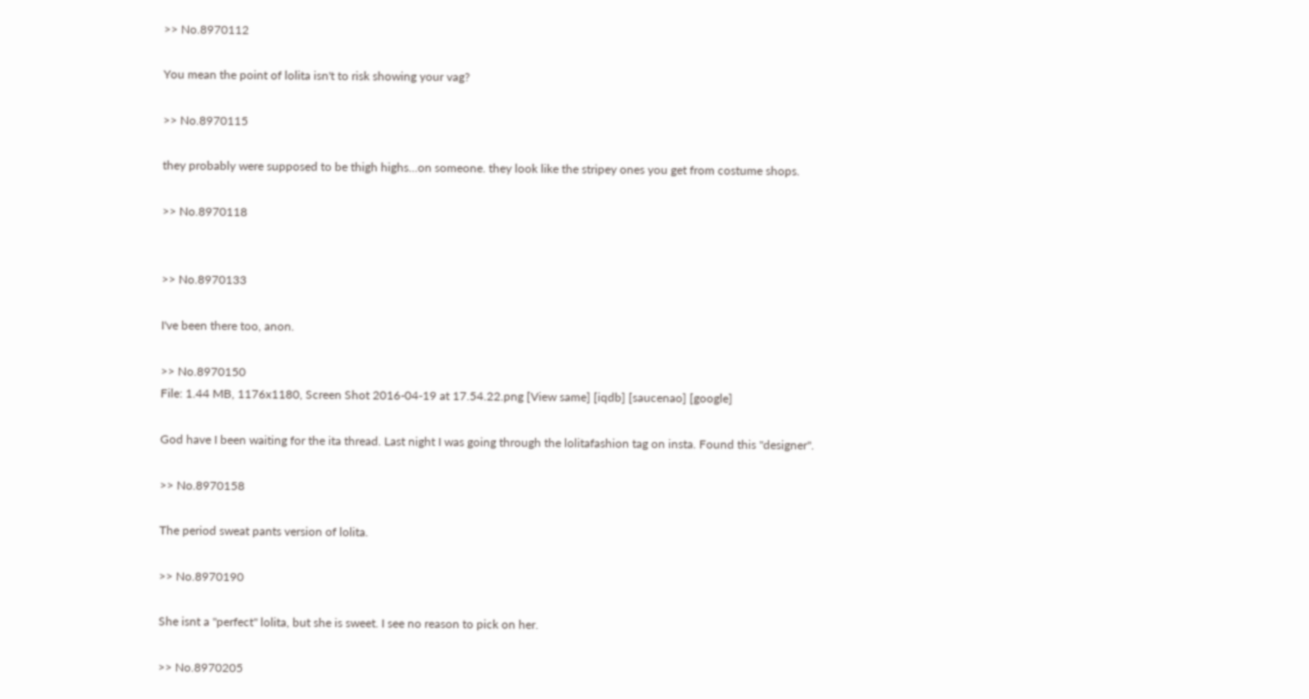>> No.8970112

You mean the point of lolita isn't to risk showing your vag?

>> No.8970115

they probably were supposed to be thigh highs...on someone. they look like the stripey ones you get from costume shops.

>> No.8970118


>> No.8970133

I've been there too, anon.

>> No.8970150
File: 1.44 MB, 1176x1180, Screen Shot 2016-04-19 at 17.54.22.png [View same] [iqdb] [saucenao] [google]

God have I been waiting for the ita thread. Last night I was going through the lolitafashion tag on insta. Found this "designer".

>> No.8970158

The period sweat pants version of lolita.

>> No.8970190

She isnt a "perfect" lolita, but she is sweet. I see no reason to pick on her.

>> No.8970205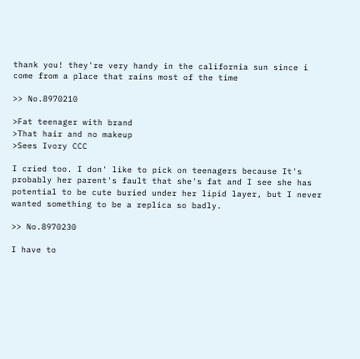thank you! they're very handy in the california sun since i come from a place that rains most of the time

>> No.8970210

>Fat teenager with brand
>That hair and no makeup
>Sees Ivory CCC

I cried too. I don' like to pick on teenagers because It's probably her parent's fault that she's fat and I see she has potential to be cute buried under her lipid layer, but I never wanted something to be a replica so badly.

>> No.8970230

I have to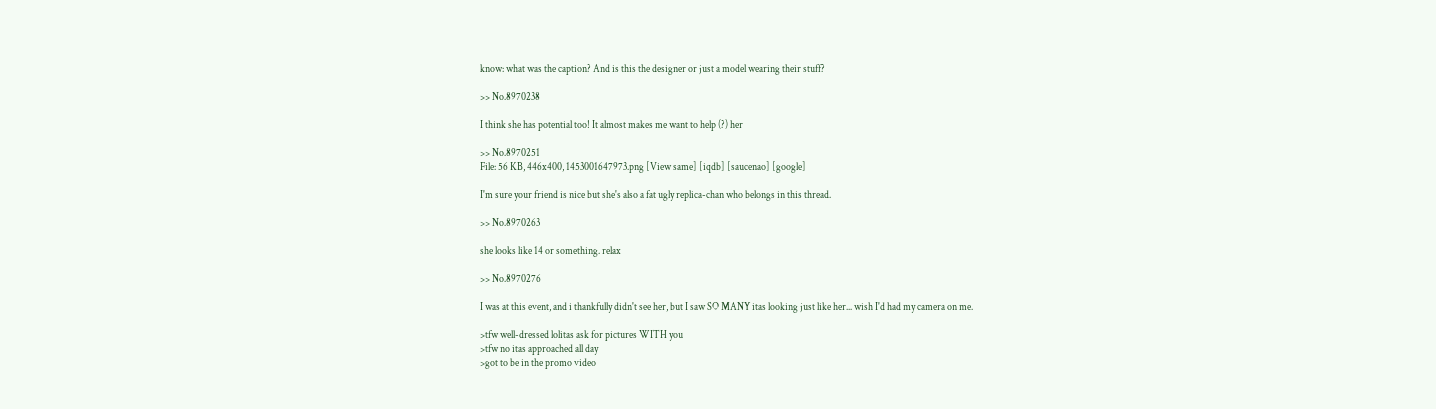know: what was the caption? And is this the designer or just a model wearing their stuff?

>> No.8970238

I think she has potential too! It almost makes me want to help (?) her

>> No.8970251
File: 56 KB, 446x400, 1453001647973.png [View same] [iqdb] [saucenao] [google]

I'm sure your friend is nice but she's also a fat ugly replica-chan who belongs in this thread.

>> No.8970263

she looks like 14 or something. relax

>> No.8970276

I was at this event, and i thankfully didn't see her, but I saw SO MANY itas looking just like her... wish I'd had my camera on me.

>tfw well-dressed lolitas ask for pictures WITH you
>tfw no itas approached all day
>got to be in the promo video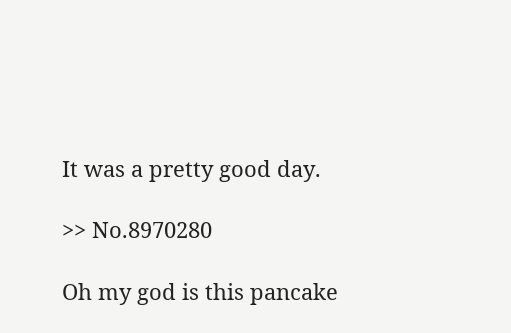It was a pretty good day.

>> No.8970280

Oh my god is this pancake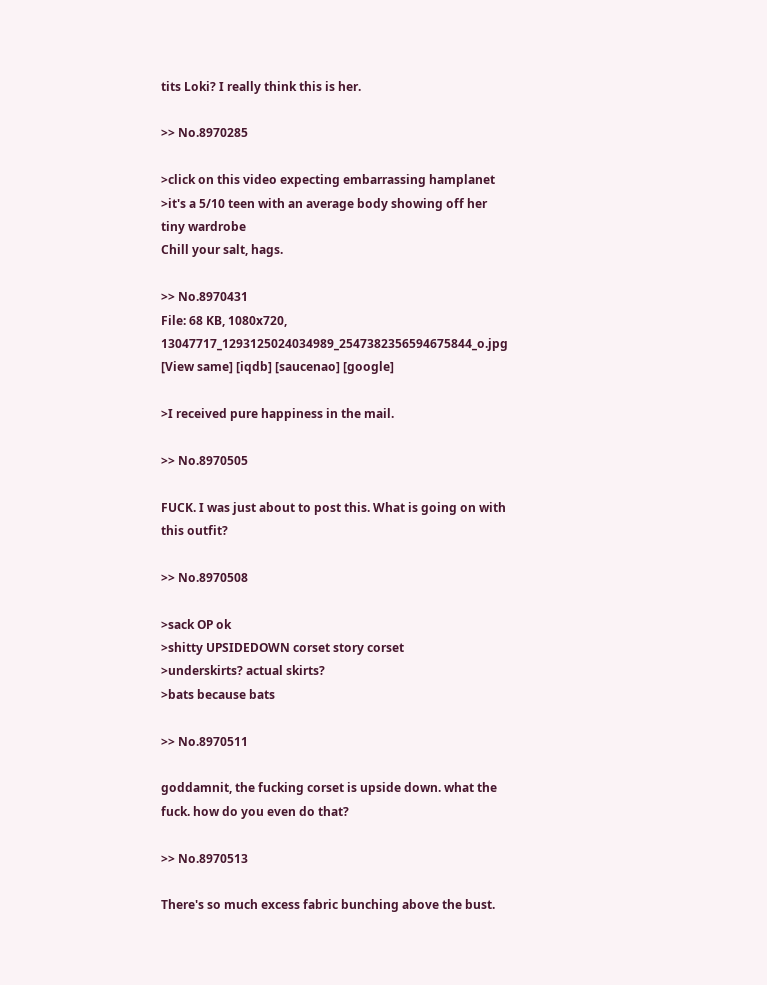tits Loki? I really think this is her.

>> No.8970285

>click on this video expecting embarrassing hamplanet
>it's a 5/10 teen with an average body showing off her tiny wardrobe
Chill your salt, hags.

>> No.8970431
File: 68 KB, 1080x720, 13047717_1293125024034989_2547382356594675844_o.jpg [View same] [iqdb] [saucenao] [google]

>I received pure happiness in the mail.

>> No.8970505

FUCK. I was just about to post this. What is going on with this outfit?

>> No.8970508

>sack OP ok
>shitty UPSIDEDOWN corset story corset
>underskirts? actual skirts?
>bats because bats

>> No.8970511

goddamnit, the fucking corset is upside down. what the fuck. how do you even do that?

>> No.8970513

There's so much excess fabric bunching above the bust.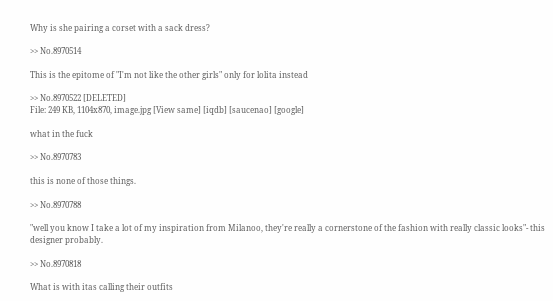Why is she pairing a corset with a sack dress?

>> No.8970514

This is the epitome of "I'm not like the other girls" only for lolita instead

>> No.8970522 [DELETED]
File: 249 KB, 1104x870, image.jpg [View same] [iqdb] [saucenao] [google]

what in the fuck

>> No.8970783

this is none of those things.

>> No.8970788

"well you know I take a lot of my inspiration from Milanoo, they're really a cornerstone of the fashion with really classic looks"- this designer probably.

>> No.8970818

What is with itas calling their outfits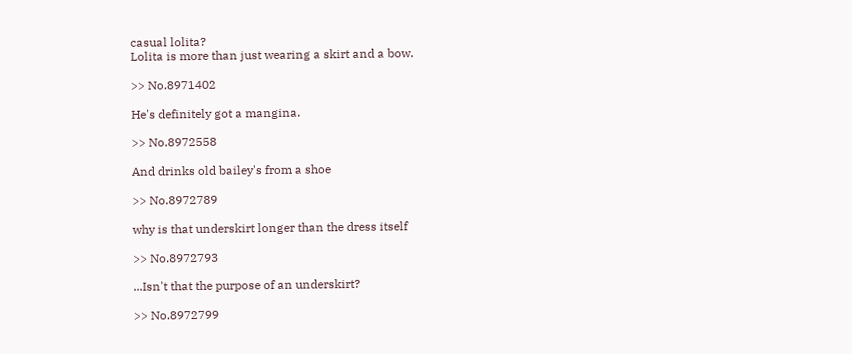casual lolita?
Lolita is more than just wearing a skirt and a bow.

>> No.8971402

He's definitely got a mangina.

>> No.8972558

And drinks old bailey's from a shoe

>> No.8972789

why is that underskirt longer than the dress itself

>> No.8972793

...Isn't that the purpose of an underskirt?

>> No.8972799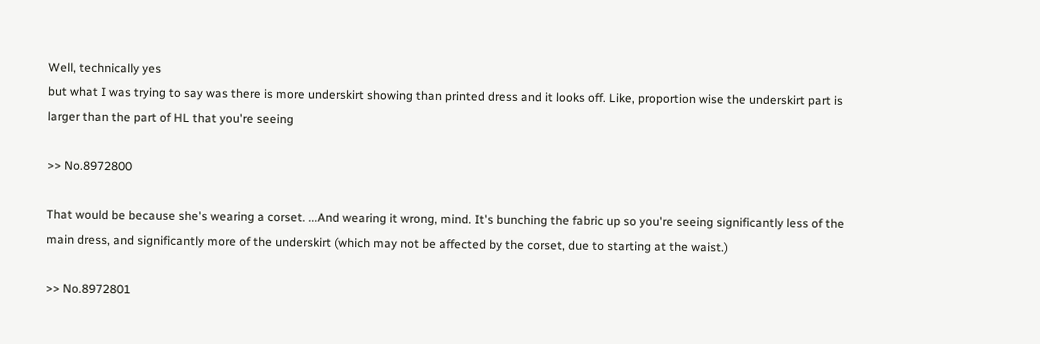Well, technically yes
but what I was trying to say was there is more underskirt showing than printed dress and it looks off. Like, proportion wise the underskirt part is larger than the part of HL that you're seeing

>> No.8972800

That would be because she's wearing a corset. ...And wearing it wrong, mind. It's bunching the fabric up so you're seeing significantly less of the main dress, and significantly more of the underskirt (which may not be affected by the corset, due to starting at the waist.)

>> No.8972801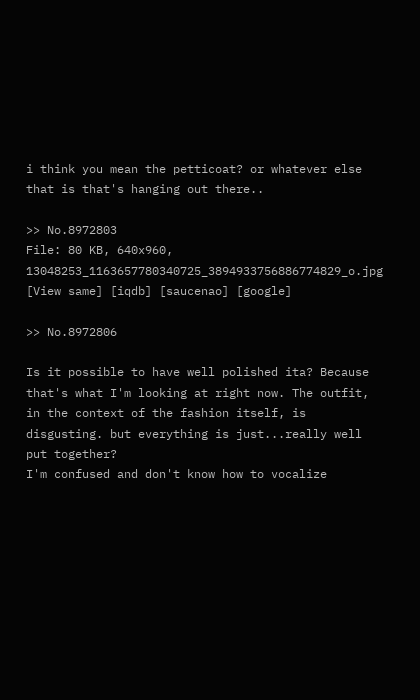i think you mean the petticoat? or whatever else that is that's hanging out there..

>> No.8972803
File: 80 KB, 640x960, 13048253_1163657780340725_3894933756886774829_o.jpg [View same] [iqdb] [saucenao] [google]

>> No.8972806

Is it possible to have well polished ita? Because that's what I'm looking at right now. The outfit, in the context of the fashion itself, is disgusting. but everything is just...really well put together?
I'm confused and don't know how to vocalize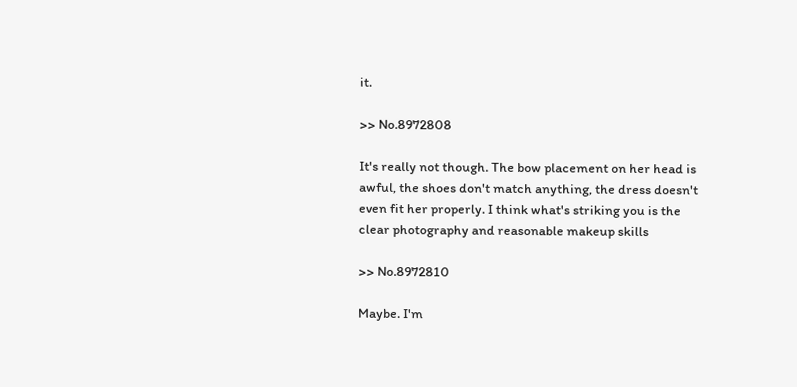it.

>> No.8972808

It's really not though. The bow placement on her head is awful, the shoes don't match anything, the dress doesn't even fit her properly. I think what's striking you is the clear photography and reasonable makeup skills

>> No.8972810

Maybe. I'm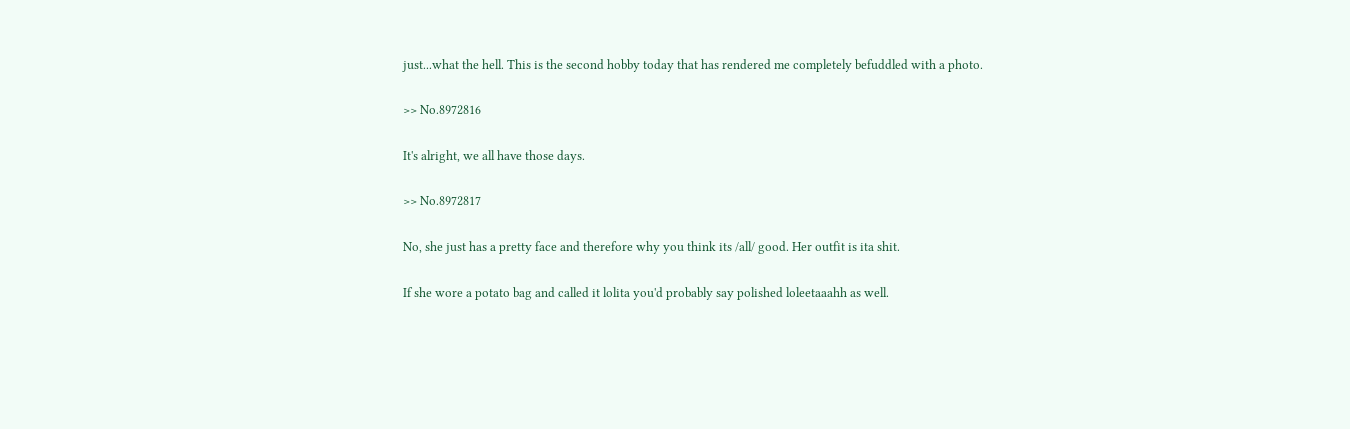just...what the hell. This is the second hobby today that has rendered me completely befuddled with a photo.

>> No.8972816

It's alright, we all have those days.

>> No.8972817

No, she just has a pretty face and therefore why you think its /all/ good. Her outfit is ita shit.

If she wore a potato bag and called it lolita you'd probably say polished loleetaaahh as well.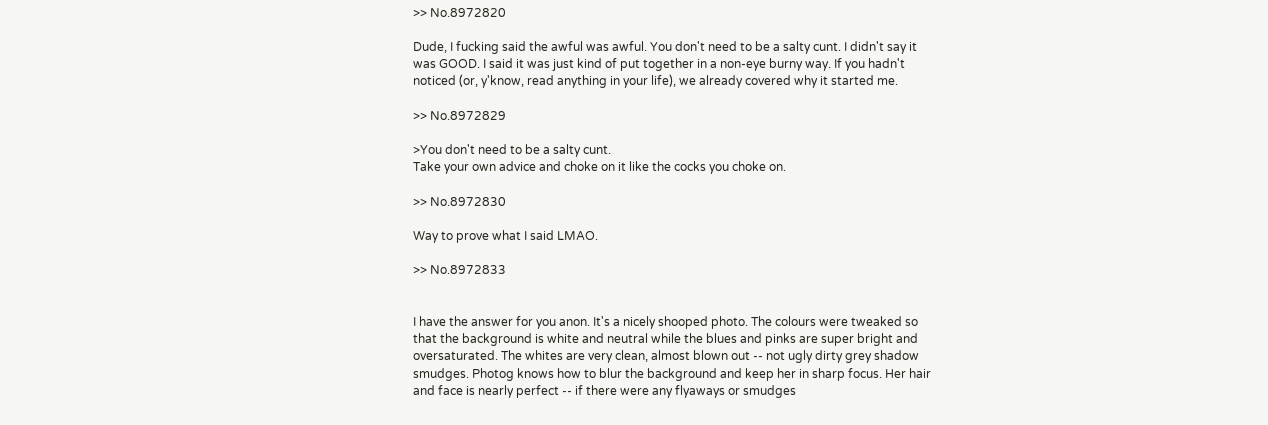>> No.8972820

Dude, I fucking said the awful was awful. You don't need to be a salty cunt. I didn't say it was GOOD. I said it was just kind of put together in a non-eye burny way. If you hadn't noticed (or, y'know, read anything in your life), we already covered why it started me.

>> No.8972829

>You don't need to be a salty cunt.
Take your own advice and choke on it like the cocks you choke on.

>> No.8972830

Way to prove what I said LMAO.

>> No.8972833


I have the answer for you anon. It's a nicely shooped photo. The colours were tweaked so that the background is white and neutral while the blues and pinks are super bright and oversaturated. The whites are very clean, almost blown out -- not ugly dirty grey shadow smudges. Photog knows how to blur the background and keep her in sharp focus. Her hair and face is nearly perfect -- if there were any flyaways or smudges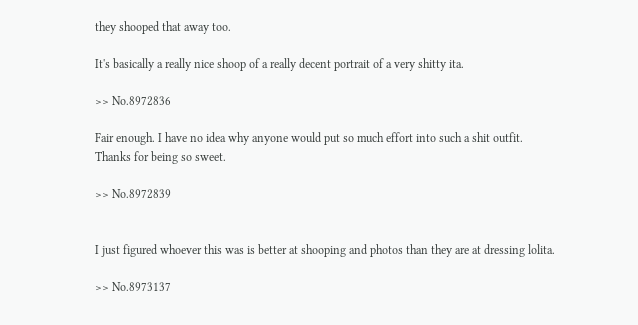they shooped that away too.

It's basically a really nice shoop of a really decent portrait of a very shitty ita.

>> No.8972836

Fair enough. I have no idea why anyone would put so much effort into such a shit outfit.
Thanks for being so sweet.

>> No.8972839


I just figured whoever this was is better at shooping and photos than they are at dressing lolita.

>> No.8973137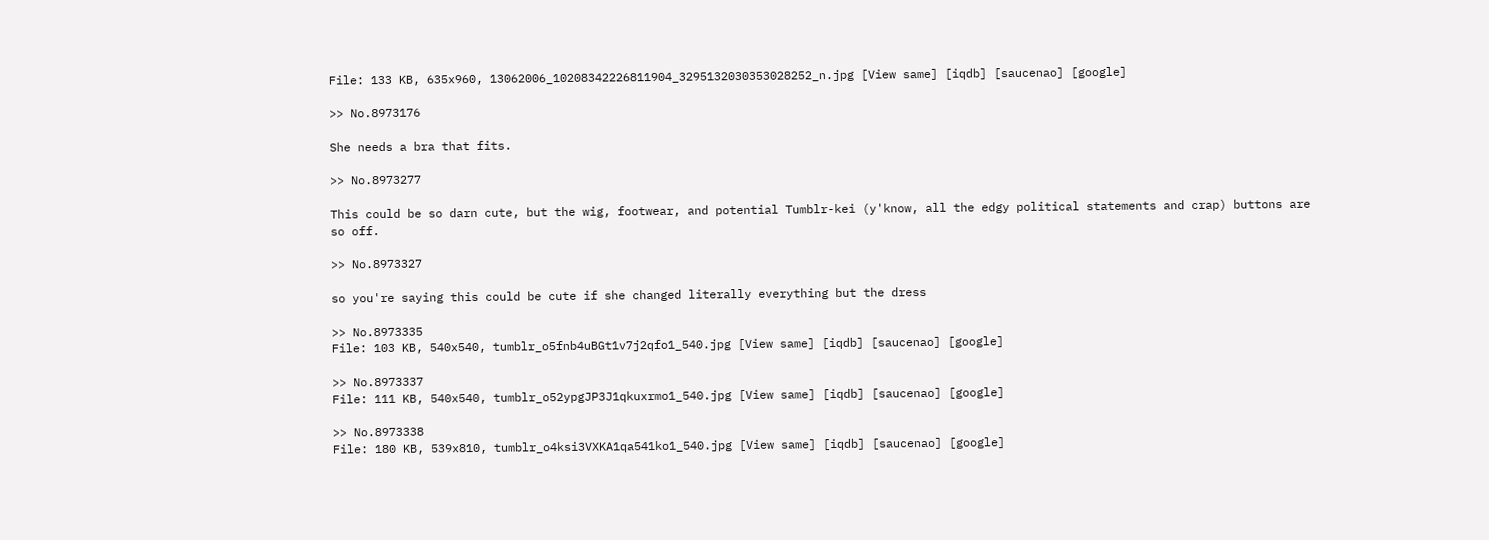File: 133 KB, 635x960, 13062006_10208342226811904_3295132030353028252_n.jpg [View same] [iqdb] [saucenao] [google]

>> No.8973176

She needs a bra that fits.

>> No.8973277

This could be so darn cute, but the wig, footwear, and potential Tumblr-kei (y'know, all the edgy political statements and crap) buttons are so off.

>> No.8973327

so you're saying this could be cute if she changed literally everything but the dress

>> No.8973335
File: 103 KB, 540x540, tumblr_o5fnb4uBGt1v7j2qfo1_540.jpg [View same] [iqdb] [saucenao] [google]

>> No.8973337
File: 111 KB, 540x540, tumblr_o52ypgJP3J1qkuxrmo1_540.jpg [View same] [iqdb] [saucenao] [google]

>> No.8973338
File: 180 KB, 539x810, tumblr_o4ksi3VXKA1qa541ko1_540.jpg [View same] [iqdb] [saucenao] [google]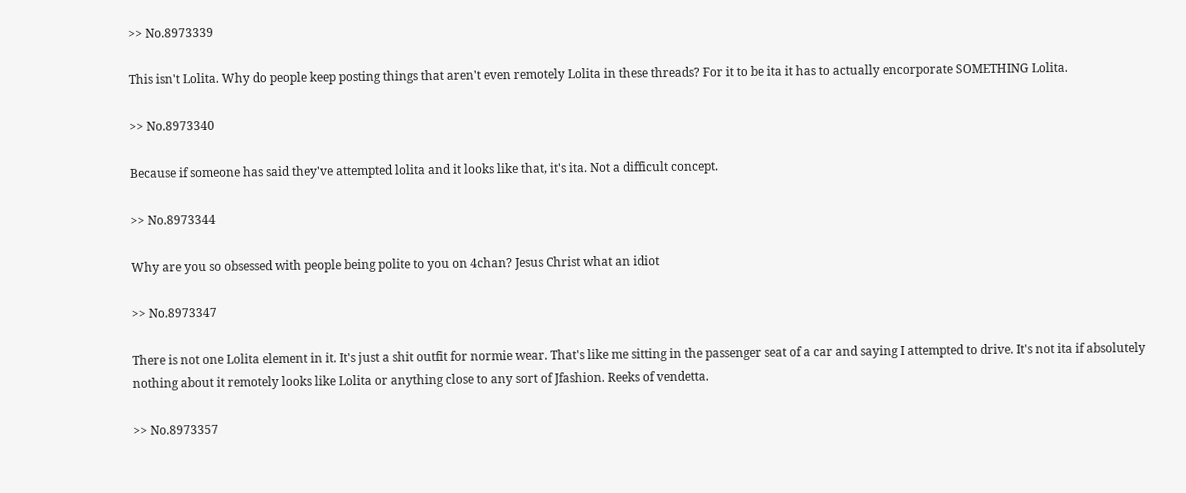>> No.8973339

This isn't Lolita. Why do people keep posting things that aren't even remotely Lolita in these threads? For it to be ita it has to actually encorporate SOMETHING Lolita.

>> No.8973340

Because if someone has said they've attempted lolita and it looks like that, it's ita. Not a difficult concept.

>> No.8973344

Why are you so obsessed with people being polite to you on 4chan? Jesus Christ what an idiot

>> No.8973347

There is not one Lolita element in it. It's just a shit outfit for normie wear. That's like me sitting in the passenger seat of a car and saying I attempted to drive. It's not ita if absolutely nothing about it remotely looks like Lolita or anything close to any sort of Jfashion. Reeks of vendetta.

>> No.8973357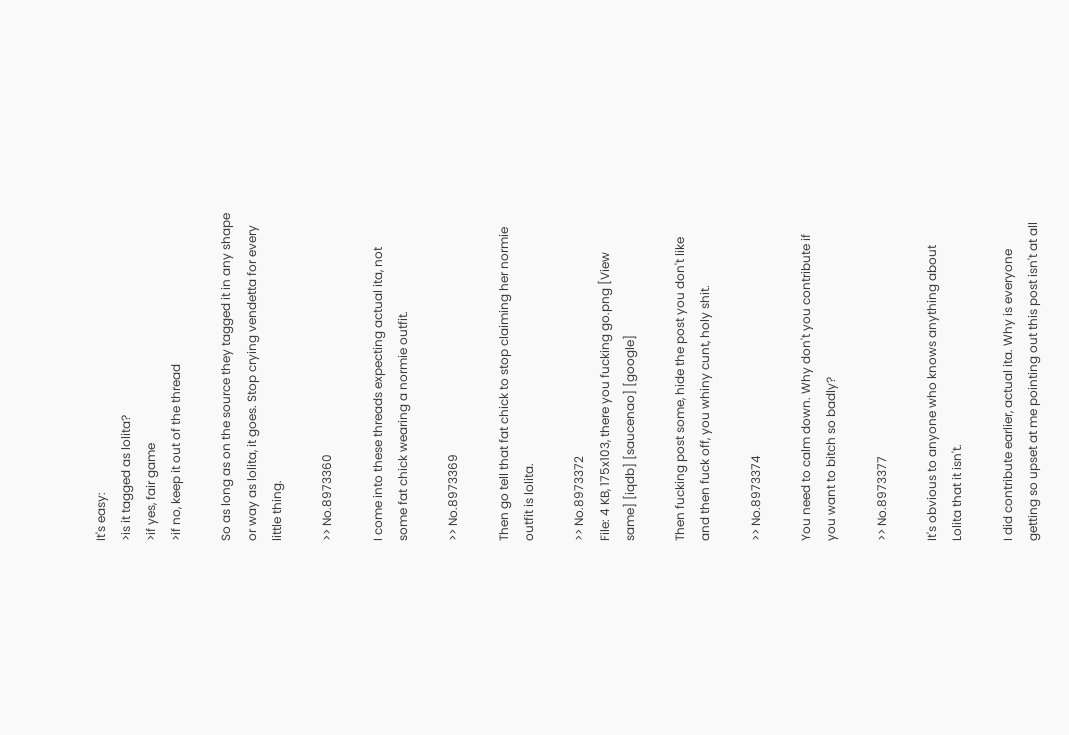It's easy:
>is it tagged as lolita?
>if yes, fair game
>if no, keep it out of the thread

So as long as on the source they tagged it in any shape or way as lolita, it goes. Stop crying vendetta for every little thing.

>> No.8973360

I come into these threads expecting actual ita, not some fat chick wearing a normie outfit.

>> No.8973369

Then go tell that fat chick to stop claiming her normie outfit is lolita.

>> No.8973372
File: 4 KB, 175x103, there you fucking go.png [View same] [iqdb] [saucenao] [google]

Then fucking post some, hide the post you don't like and then fuck off, you whiny cunt, holy shit.

>> No.8973374

You need to calm down. Why don't you contribute if you want to bitch so badly?

>> No.8973377

It's obvious to anyone who knows anything about Lolita that it isn't.

I did contribute earlier, actual ita. Why is everyone getting so upset at me pointing out this post isn't at all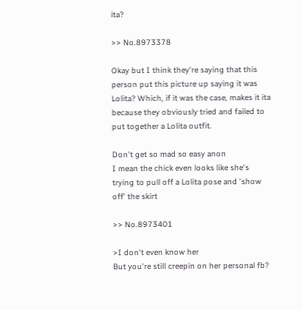ita?

>> No.8973378

Okay but I think they're saying that this person put this picture up saying it was Lolita? Which, if it was the case, makes it ita because they obviously tried and failed to put together a Lolita outfit.

Don't get so mad so easy anon
I mean the chick even looks like she's trying to pull off a Lolita pose and 'show off' the skirt

>> No.8973401

>I don't even know her
But you're still creepin on her personal fb?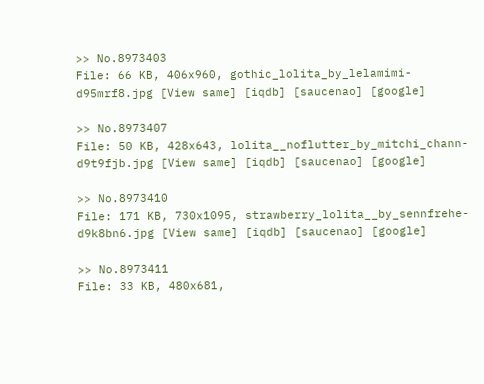>> No.8973403
File: 66 KB, 406x960, gothic_lolita_by_lelamimi-d95mrf8.jpg [View same] [iqdb] [saucenao] [google]

>> No.8973407
File: 50 KB, 428x643, lolita__noflutter_by_mitchi_chann-d9t9fjb.jpg [View same] [iqdb] [saucenao] [google]

>> No.8973410
File: 171 KB, 730x1095, strawberry_lolita__by_sennfrehe-d9k8bn6.jpg [View same] [iqdb] [saucenao] [google]

>> No.8973411
File: 33 KB, 480x681,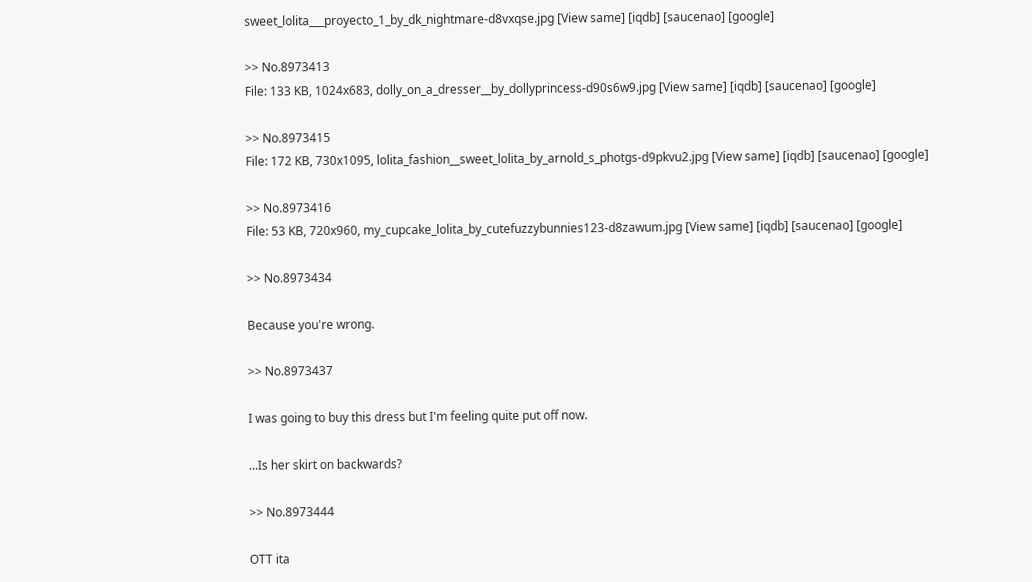sweet_lolita___proyecto_1_by_dk_nightmare-d8vxqse.jpg [View same] [iqdb] [saucenao] [google]

>> No.8973413
File: 133 KB, 1024x683, dolly_on_a_dresser__by_dollyprincess-d90s6w9.jpg [View same] [iqdb] [saucenao] [google]

>> No.8973415
File: 172 KB, 730x1095, lolita_fashion__sweet_lolita_by_arnold_s_photgs-d9pkvu2.jpg [View same] [iqdb] [saucenao] [google]

>> No.8973416
File: 53 KB, 720x960, my_cupcake_lolita_by_cutefuzzybunnies123-d8zawum.jpg [View same] [iqdb] [saucenao] [google]

>> No.8973434

Because you're wrong.

>> No.8973437

I was going to buy this dress but I'm feeling quite put off now.

...Is her skirt on backwards?

>> No.8973444

OTT ita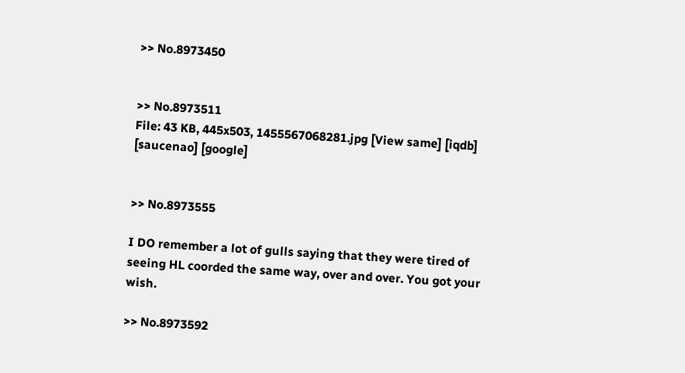>> No.8973450


>> No.8973511
File: 43 KB, 445x503, 1455567068281.jpg [View same] [iqdb] [saucenao] [google]


>> No.8973555

I DO remember a lot of gulls saying that they were tired of seeing HL coorded the same way, over and over. You got your wish.

>> No.8973592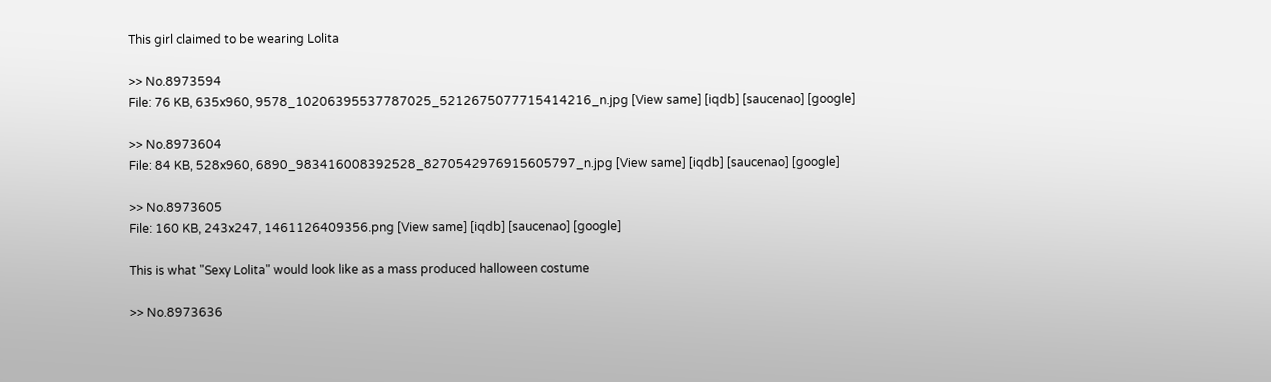This girl claimed to be wearing Lolita

>> No.8973594
File: 76 KB, 635x960, 9578_10206395537787025_5212675077715414216_n.jpg [View same] [iqdb] [saucenao] [google]

>> No.8973604
File: 84 KB, 528x960, 6890_983416008392528_8270542976915605797_n.jpg [View same] [iqdb] [saucenao] [google]

>> No.8973605
File: 160 KB, 243x247, 1461126409356.png [View same] [iqdb] [saucenao] [google]

This is what "Sexy Lolita" would look like as a mass produced halloween costume

>> No.8973636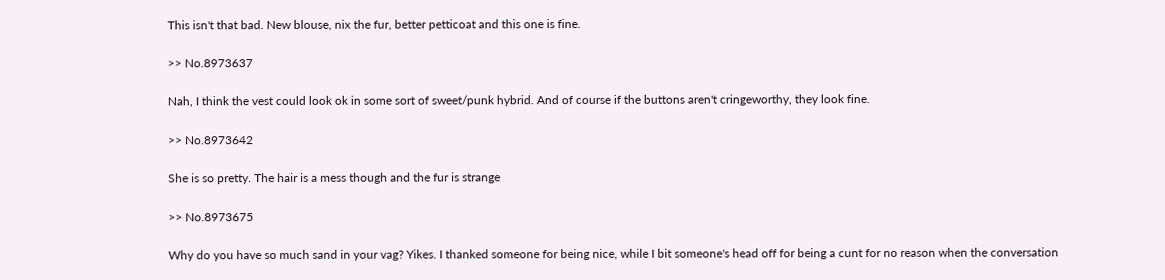This isn't that bad. New blouse, nix the fur, better petticoat and this one is fine.

>> No.8973637

Nah, I think the vest could look ok in some sort of sweet/punk hybrid. And of course if the buttons aren't cringeworthy, they look fine.

>> No.8973642

She is so pretty. The hair is a mess though and the fur is strange

>> No.8973675

Why do you have so much sand in your vag? Yikes. I thanked someone for being nice, while I bit someone's head off for being a cunt for no reason when the conversation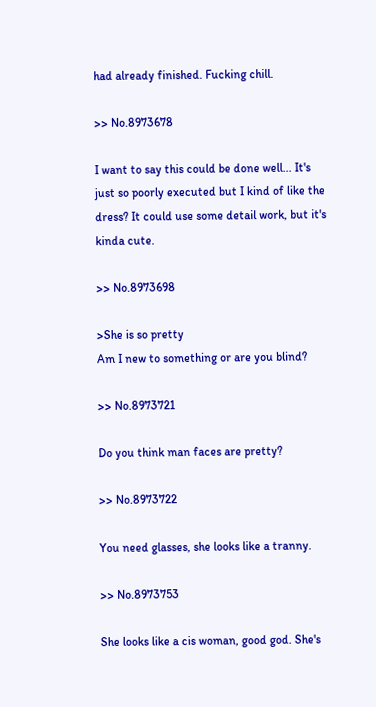had already finished. Fucking chill.

>> No.8973678

I want to say this could be done well... It's just so poorly executed but I kind of like the dress? It could use some detail work, but it's kinda cute.

>> No.8973698

>She is so pretty
Am I new to something or are you blind?

>> No.8973721

Do you think man faces are pretty?

>> No.8973722

You need glasses, she looks like a tranny.

>> No.8973753

She looks like a cis woman, good god. She's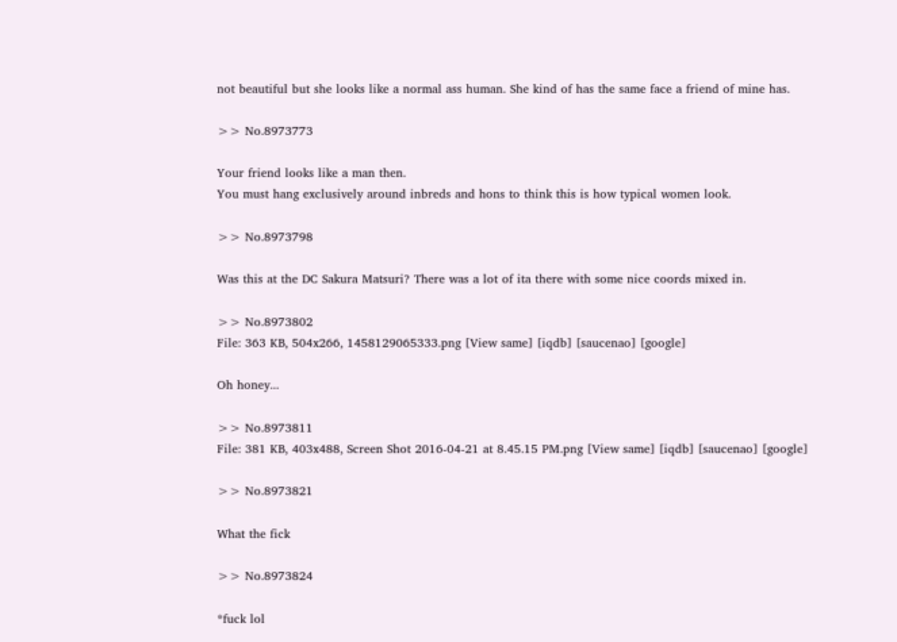not beautiful but she looks like a normal ass human. She kind of has the same face a friend of mine has.

>> No.8973773

Your friend looks like a man then.
You must hang exclusively around inbreds and hons to think this is how typical women look.

>> No.8973798

Was this at the DC Sakura Matsuri? There was a lot of ita there with some nice coords mixed in.

>> No.8973802
File: 363 KB, 504x266, 1458129065333.png [View same] [iqdb] [saucenao] [google]

Oh honey...

>> No.8973811
File: 381 KB, 403x488, Screen Shot 2016-04-21 at 8.45.15 PM.png [View same] [iqdb] [saucenao] [google]

>> No.8973821

What the fick

>> No.8973824

*fuck lol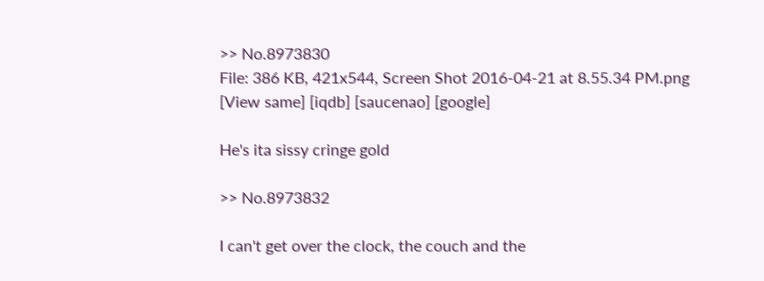>> No.8973830
File: 386 KB, 421x544, Screen Shot 2016-04-21 at 8.55.34 PM.png [View same] [iqdb] [saucenao] [google]

He's ita sissy cringe gold

>> No.8973832

I can't get over the clock, the couch and the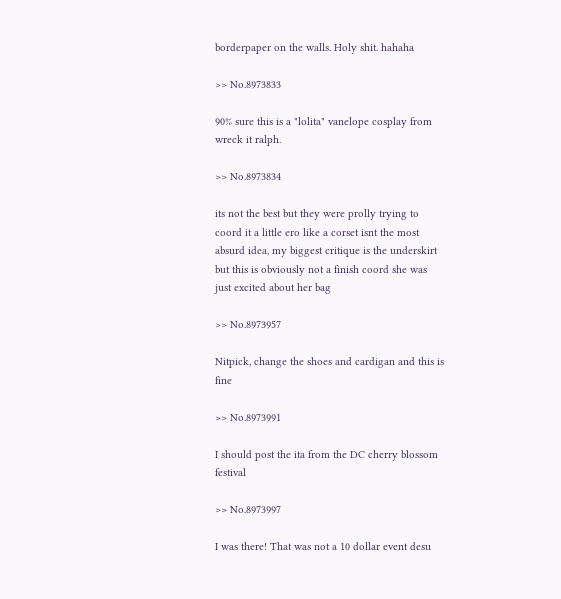borderpaper on the walls. Holy shit. hahaha

>> No.8973833

90% sure this is a "lolita" vanelope cosplay from wreck it ralph.

>> No.8973834

its not the best but they were prolly trying to coord it a little ero like a corset isnt the most absurd idea, my biggest critique is the underskirt but this is obviously not a finish coord she was just excited about her bag

>> No.8973957

Nitpick, change the shoes and cardigan and this is fine

>> No.8973991

I should post the ita from the DC cherry blossom festival

>> No.8973997

I was there! That was not a 10 dollar event desu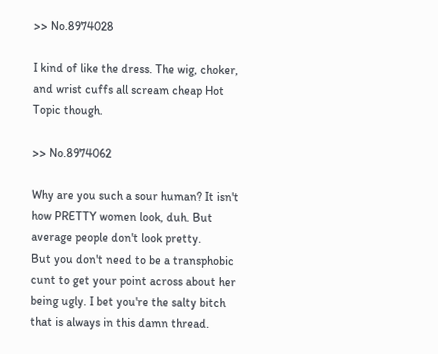>> No.8974028

I kind of like the dress. The wig, choker, and wrist cuffs all scream cheap Hot Topic though.

>> No.8974062

Why are you such a sour human? It isn't how PRETTY women look, duh. But average people don't look pretty.
But you don't need to be a transphobic cunt to get your point across about her being ugly. I bet you're the salty bitch that is always in this damn thread.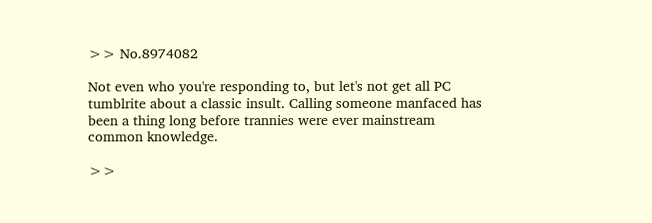>> No.8974082

Not even who you're responding to, but let's not get all PC tumblrite about a classic insult. Calling someone manfaced has been a thing long before trannies were ever mainstream common knowledge.

>>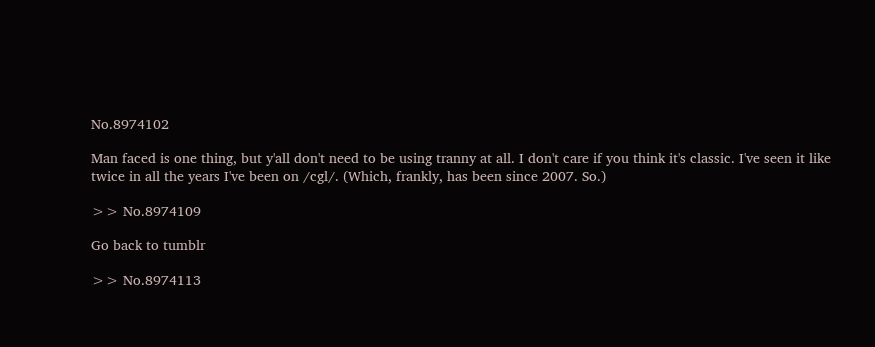No.8974102

Man faced is one thing, but y'all don't need to be using tranny at all. I don't care if you think it's classic. I've seen it like twice in all the years I've been on /cgl/. (Which, frankly, has been since 2007. So.)

>> No.8974109

Go back to tumblr

>> No.8974113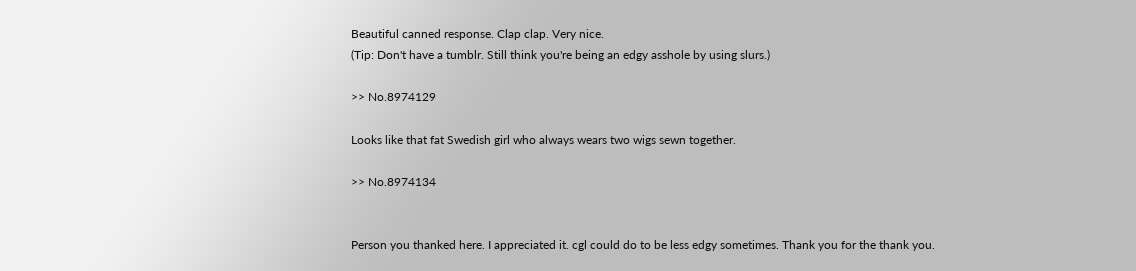Beautiful canned response. Clap clap. Very nice.
(Tip: Don't have a tumblr. Still think you're being an edgy asshole by using slurs.)

>> No.8974129

Looks like that fat Swedish girl who always wears two wigs sewn together.

>> No.8974134


Person you thanked here. I appreciated it. cgl could do to be less edgy sometimes. Thank you for the thank you.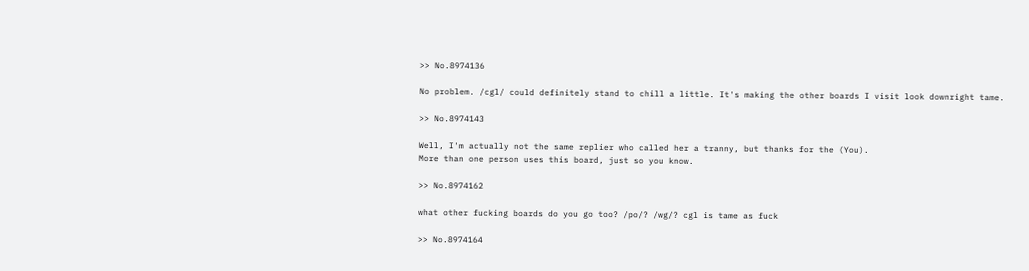>> No.8974136

No problem. /cgl/ could definitely stand to chill a little. It's making the other boards I visit look downright tame.

>> No.8974143

Well, I'm actually not the same replier who called her a tranny, but thanks for the (You).
More than one person uses this board, just so you know.

>> No.8974162

what other fucking boards do you go too? /po/? /wg/? cgl is tame as fuck

>> No.8974164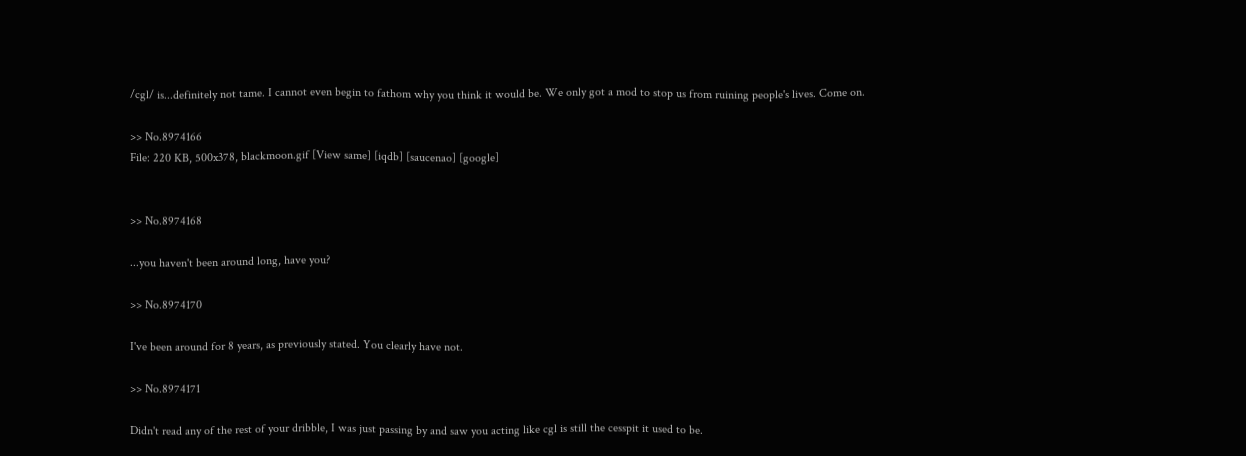/cgl/ is...definitely not tame. I cannot even begin to fathom why you think it would be. We only got a mod to stop us from ruining people's lives. Come on.

>> No.8974166
File: 220 KB, 500x378, blackmoon.gif [View same] [iqdb] [saucenao] [google]


>> No.8974168

...you haven't been around long, have you?

>> No.8974170

I've been around for 8 years, as previously stated. You clearly have not.

>> No.8974171

Didn't read any of the rest of your dribble, I was just passing by and saw you acting like cgl is still the cesspit it used to be.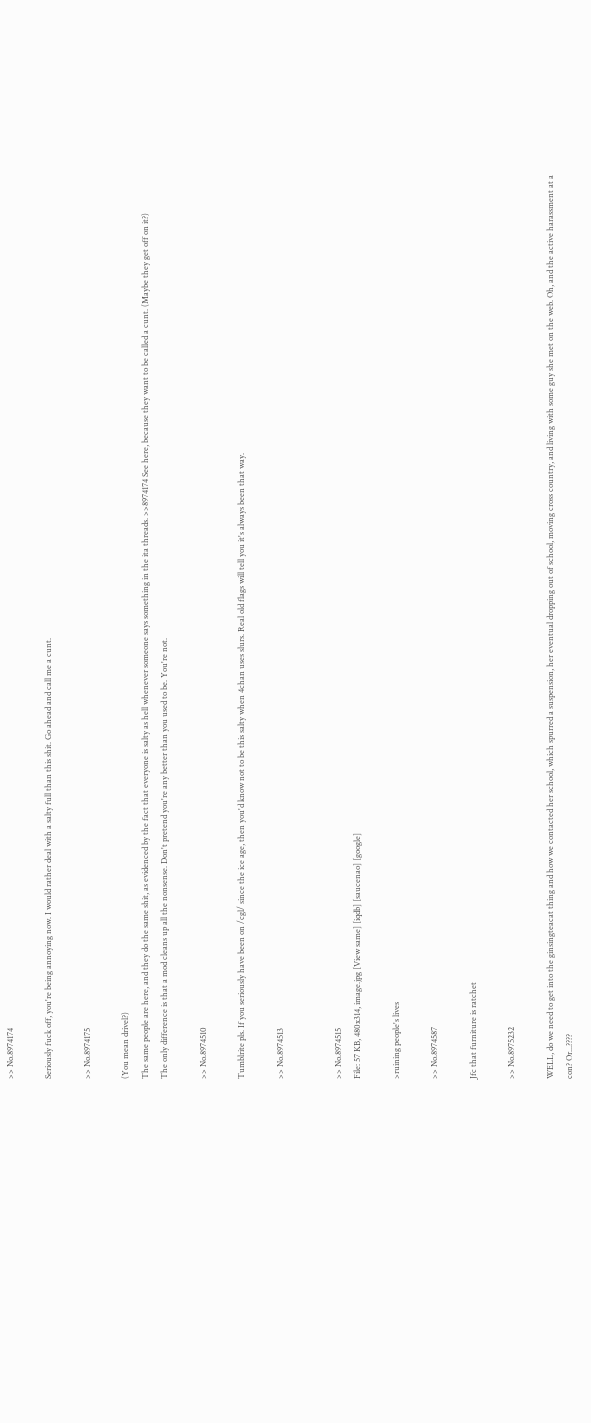>> No.8974174

Seriously fuck off, you're being annoying now. I would rather deal with a salty full than this shit. Go ahead and call me a cunt.

>> No.8974175

(You mean drivel?)
The same people are here, and they do the same shit, as evidenced by the fact that everyone is salty as hell whenever someone says something in the ita threads. >>8974174 See here, because they want to be called a cunt. (Maybe they get off on it?)
The only difference is that a mod cleans up all the nonsense. Don't pretend you're any better than you used to be. You're not.

>> No.8974510

Tumblrite pls. If you seriously have been on /cgl/ since the ice age, then you'd know not to be this salty when 4chan uses slurs. Real old flags will tell you it's always been that way.

>> No.8974513


>> No.8974515
File: 57 KB, 480x314, image.jpg [View same] [iqdb] [saucenao] [google]

>ruining people's lives

>> No.8974587

Jfc that furniture is ratchet

>> No.8975232

WELL, do we need to get into the ginsingteacat thing and how we contacted her school, which spurred a suspension, her eventual dropping out of school, moving cross country, and living with some guy she met on the web. Oh, and the active harassment at a con? Or...????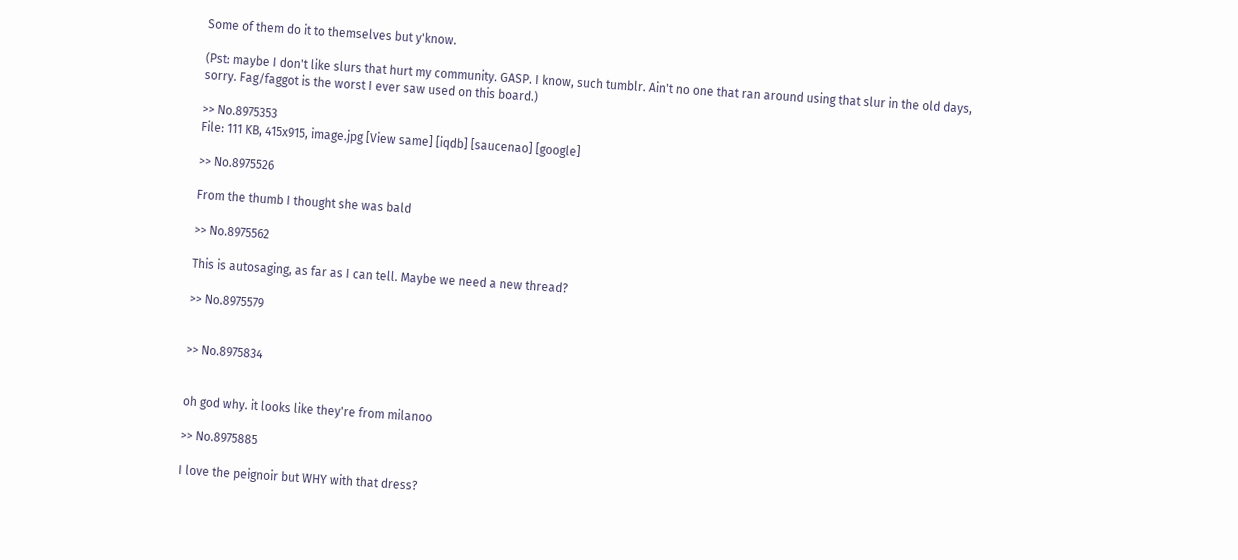Some of them do it to themselves but y'know.

(Pst: maybe I don't like slurs that hurt my community. GASP. I know, such tumblr. Ain't no one that ran around using that slur in the old days, sorry. Fag/faggot is the worst I ever saw used on this board.)

>> No.8975353
File: 111 KB, 415x915, image.jpg [View same] [iqdb] [saucenao] [google]

>> No.8975526

From the thumb I thought she was bald

>> No.8975562

This is autosaging, as far as I can tell. Maybe we need a new thread?

>> No.8975579


>> No.8975834


oh god why. it looks like they're from milanoo

>> No.8975885

I love the peignoir but WHY with that dress?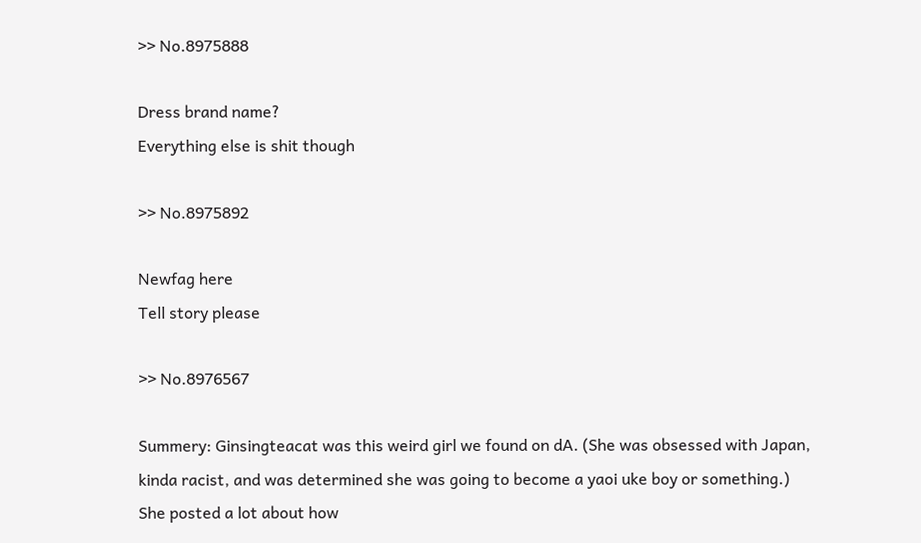>> No.8975888

Dress brand name?
Everything else is shit though

>> No.8975892

Newfag here
Tell story please

>> No.8976567

Summery: Ginsingteacat was this weird girl we found on dA. (She was obsessed with Japan, kinda racist, and was determined she was going to become a yaoi uke boy or something.) She posted a lot about how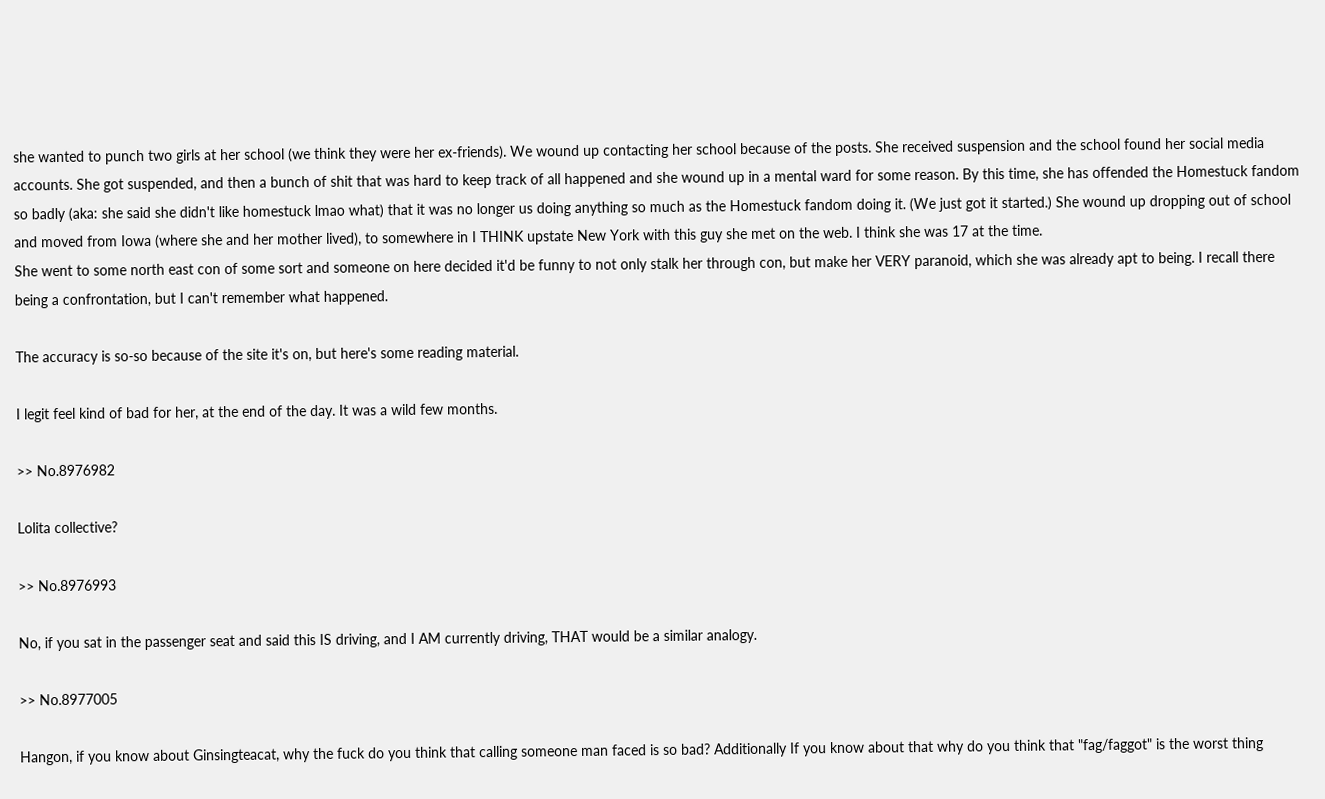she wanted to punch two girls at her school (we think they were her ex-friends). We wound up contacting her school because of the posts. She received suspension and the school found her social media accounts. She got suspended, and then a bunch of shit that was hard to keep track of all happened and she wound up in a mental ward for some reason. By this time, she has offended the Homestuck fandom so badly (aka: she said she didn't like homestuck lmao what) that it was no longer us doing anything so much as the Homestuck fandom doing it. (We just got it started.) She wound up dropping out of school and moved from Iowa (where she and her mother lived), to somewhere in I THINK upstate New York with this guy she met on the web. I think she was 17 at the time.
She went to some north east con of some sort and someone on here decided it'd be funny to not only stalk her through con, but make her VERY paranoid, which she was already apt to being. I recall there being a confrontation, but I can't remember what happened.

The accuracy is so-so because of the site it's on, but here's some reading material.

I legit feel kind of bad for her, at the end of the day. It was a wild few months.

>> No.8976982

Lolita collective?

>> No.8976993

No, if you sat in the passenger seat and said this IS driving, and I AM currently driving, THAT would be a similar analogy.

>> No.8977005

Hangon, if you know about Ginsingteacat, why the fuck do you think that calling someone man faced is so bad? Additionally If you know about that why do you think that "fag/faggot" is the worst thing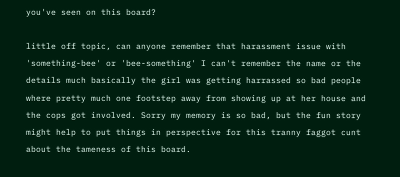you've seen on this board?

little off topic, can anyone remember that harassment issue with 'something-bee' or 'bee-something' I can't remember the name or the details much basically the girl was getting harrassed so bad people where pretty much one footstep away from showing up at her house and the cops got involved. Sorry my memory is so bad, but the fun story might help to put things in perspective for this tranny faggot cunt about the tameness of this board.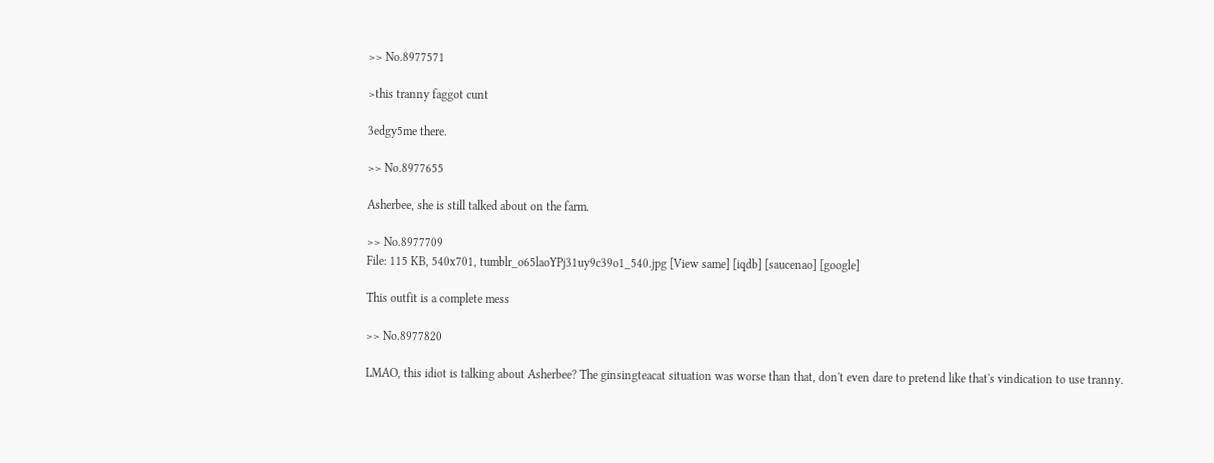>> No.8977571

>this tranny faggot cunt

3edgy5me there.

>> No.8977655

Asherbee, she is still talked about on the farm.

>> No.8977709
File: 115 KB, 540x701, tumblr_o65laoYPj31uy9c39o1_540.jpg [View same] [iqdb] [saucenao] [google]

This outfit is a complete mess

>> No.8977820

LMAO, this idiot is talking about Asherbee? The ginsingteacat situation was worse than that, don't even dare to pretend like that's vindication to use tranny.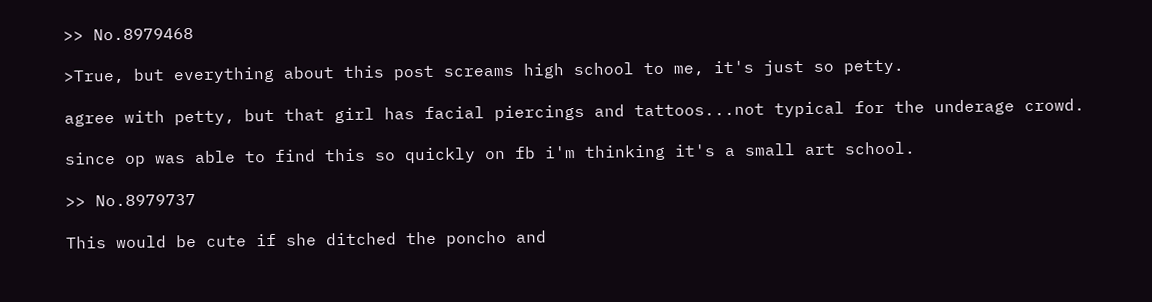>> No.8979468

>True, but everything about this post screams high school to me, it's just so petty.

agree with petty, but that girl has facial piercings and tattoos...not typical for the underage crowd.

since op was able to find this so quickly on fb i'm thinking it's a small art school.

>> No.8979737

This would be cute if she ditched the poncho and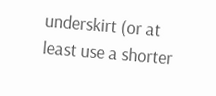underskirt (or at least use a shorter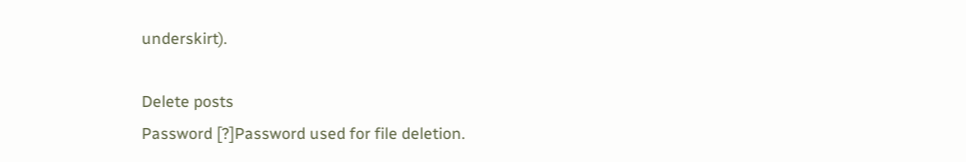underskirt).

Delete posts
Password [?]Password used for file deletion.